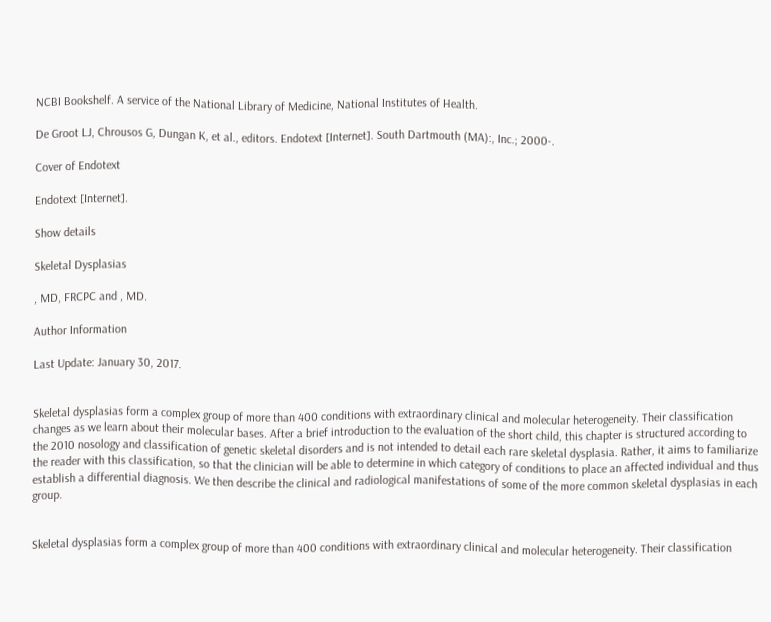NCBI Bookshelf. A service of the National Library of Medicine, National Institutes of Health.

De Groot LJ, Chrousos G, Dungan K, et al., editors. Endotext [Internet]. South Dartmouth (MA):, Inc.; 2000-.

Cover of Endotext

Endotext [Internet].

Show details

Skeletal Dysplasias

, MD, FRCPC and , MD.

Author Information

Last Update: January 30, 2017.


Skeletal dysplasias form a complex group of more than 400 conditions with extraordinary clinical and molecular heterogeneity. Their classification changes as we learn about their molecular bases. After a brief introduction to the evaluation of the short child, this chapter is structured according to the 2010 nosology and classification of genetic skeletal disorders and is not intended to detail each rare skeletal dysplasia. Rather, it aims to familiarize the reader with this classification, so that the clinician will be able to determine in which category of conditions to place an affected individual and thus establish a differential diagnosis. We then describe the clinical and radiological manifestations of some of the more common skeletal dysplasias in each group.


Skeletal dysplasias form a complex group of more than 400 conditions with extraordinary clinical and molecular heterogeneity. Their classification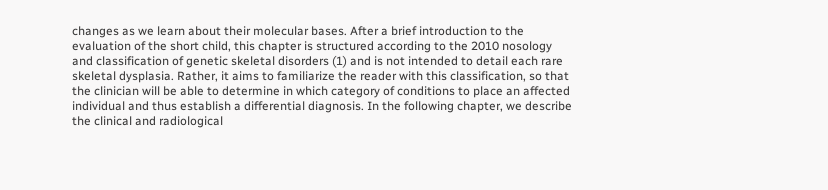changes as we learn about their molecular bases. After a brief introduction to the evaluation of the short child, this chapter is structured according to the 2010 nosology and classification of genetic skeletal disorders (1) and is not intended to detail each rare skeletal dysplasia. Rather, it aims to familiarize the reader with this classification, so that the clinician will be able to determine in which category of conditions to place an affected individual and thus establish a differential diagnosis. In the following chapter, we describe the clinical and radiological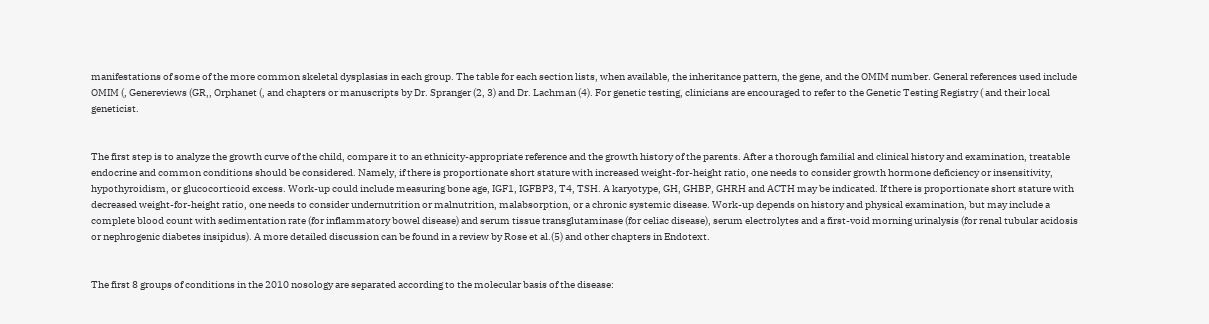manifestations of some of the more common skeletal dysplasias in each group. The table for each section lists, when available, the inheritance pattern, the gene, and the OMIM number. General references used include OMIM (, Genereviews (GR,, Orphanet (, and chapters or manuscripts by Dr. Spranger (2, 3) and Dr. Lachman (4). For genetic testing, clinicians are encouraged to refer to the Genetic Testing Registry ( and their local geneticist.


The first step is to analyze the growth curve of the child, compare it to an ethnicity-appropriate reference and the growth history of the parents. After a thorough familial and clinical history and examination, treatable endocrine and common conditions should be considered. Namely, if there is proportionate short stature with increased weight-for-height ratio, one needs to consider growth hormone deficiency or insensitivity, hypothyroidism, or glucocorticoid excess. Work-up could include measuring bone age, IGF1, IGFBP3, T4, TSH. A karyotype, GH, GHBP, GHRH and ACTH may be indicated. If there is proportionate short stature with decreased weight-for-height ratio, one needs to consider undernutrition or malnutrition, malabsorption, or a chronic systemic disease. Work-up depends on history and physical examination, but may include a complete blood count with sedimentation rate (for inflammatory bowel disease) and serum tissue transglutaminase (for celiac disease), serum electrolytes and a first-void morning urinalysis (for renal tubular acidosis or nephrogenic diabetes insipidus). A more detailed discussion can be found in a review by Rose et al.(5) and other chapters in Endotext.


The first 8 groups of conditions in the 2010 nosology are separated according to the molecular basis of the disease: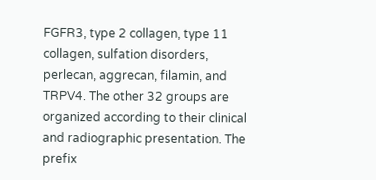FGFR3, type 2 collagen, type 11 collagen, sulfation disorders, perlecan, aggrecan, filamin, and TRPV4. The other 32 groups are organized according to their clinical and radiographic presentation. The prefix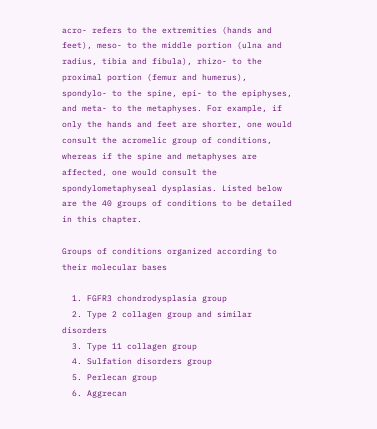acro- refers to the extremities (hands and feet), meso- to the middle portion (ulna and radius, tibia and fibula), rhizo- to the proximal portion (femur and humerus), spondylo- to the spine, epi- to the epiphyses, and meta- to the metaphyses. For example, if only the hands and feet are shorter, one would consult the acromelic group of conditions, whereas if the spine and metaphyses are affected, one would consult the spondylometaphyseal dysplasias. Listed below are the 40 groups of conditions to be detailed in this chapter.

Groups of conditions organized according to their molecular bases

  1. FGFR3 chondrodysplasia group
  2. Type 2 collagen group and similar disorders
  3. Type 11 collagen group
  4. Sulfation disorders group
  5. Perlecan group
  6. Aggrecan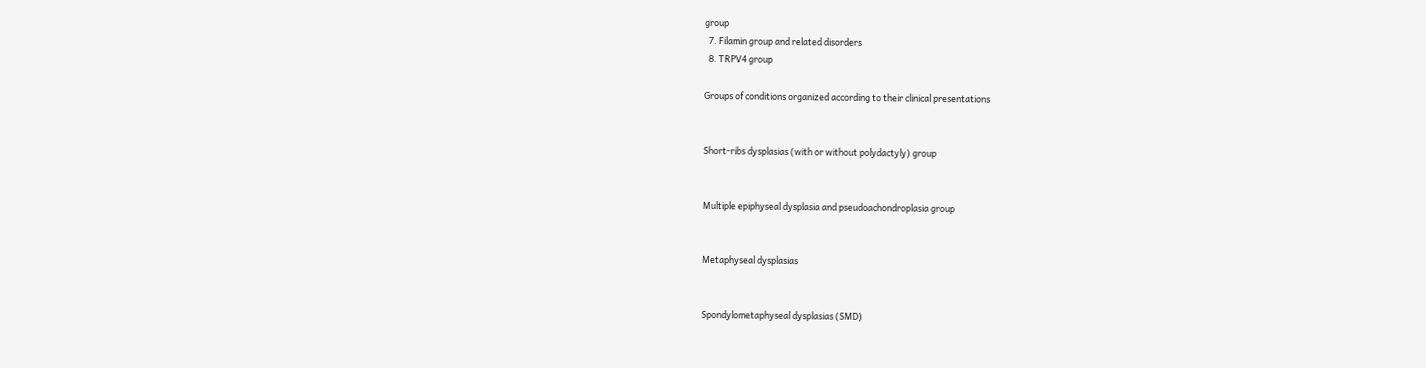group
  7. Filamin group and related disorders
  8. TRPV4 group

Groups of conditions organized according to their clinical presentations


Short-ribs dysplasias (with or without polydactyly) group


Multiple epiphyseal dysplasia and pseudoachondroplasia group


Metaphyseal dysplasias


Spondylometaphyseal dysplasias (SMD)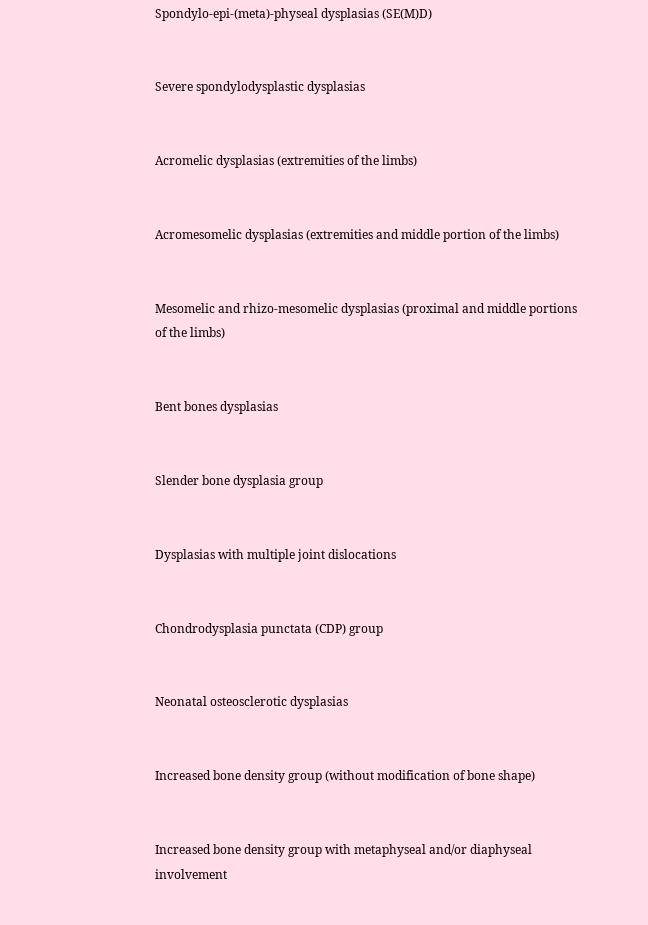Spondylo-epi-(meta)-physeal dysplasias (SE(M)D)


Severe spondylodysplastic dysplasias


Acromelic dysplasias (extremities of the limbs)


Acromesomelic dysplasias (extremities and middle portion of the limbs)


Mesomelic and rhizo-mesomelic dysplasias (proximal and middle portions of the limbs)


Bent bones dysplasias


Slender bone dysplasia group


Dysplasias with multiple joint dislocations


Chondrodysplasia punctata (CDP) group


Neonatal osteosclerotic dysplasias


Increased bone density group (without modification of bone shape)


Increased bone density group with metaphyseal and/or diaphyseal involvement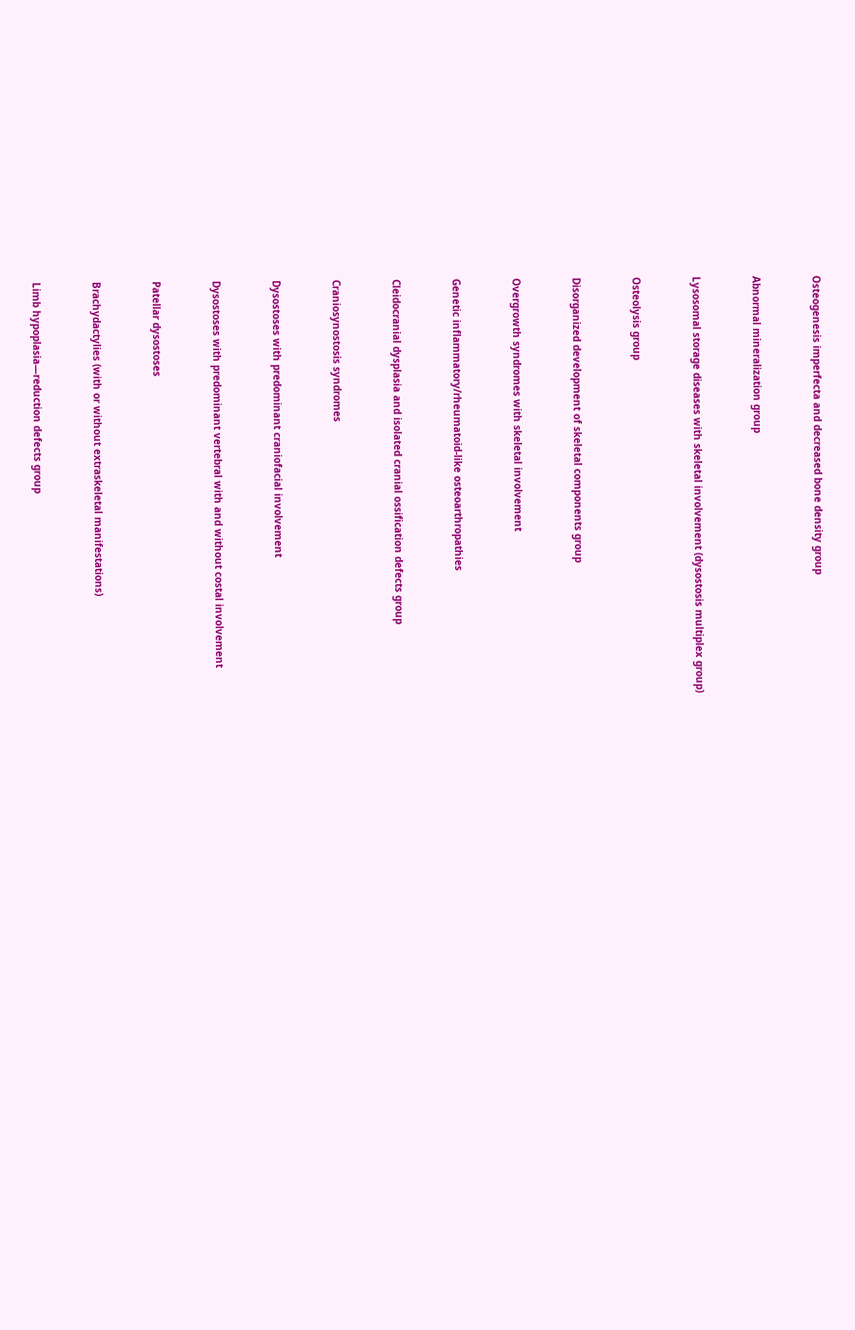Osteogenesis imperfecta and decreased bone density group


Abnormal mineralization group


Lysosomal storage diseases with skeletal involvement (dysostosis multiplex group)


Osteolysis group


Disorganized development of skeletal components group


Overgrowth syndromes with skeletal involvement


Genetic inflammatory/rheumatoid-like osteoarthropathies


Cleidocranial dysplasia and isolated cranial ossification defects group


Craniosynostosis syndromes


Dysostoses with predominant craniofacial involvement


Dysostoses with predominant vertebral with and without costal involvement


Patellar dysostoses


Brachydactylies (with or without extraskeletal manifestations)


Limb hypoplasia—reduction defects group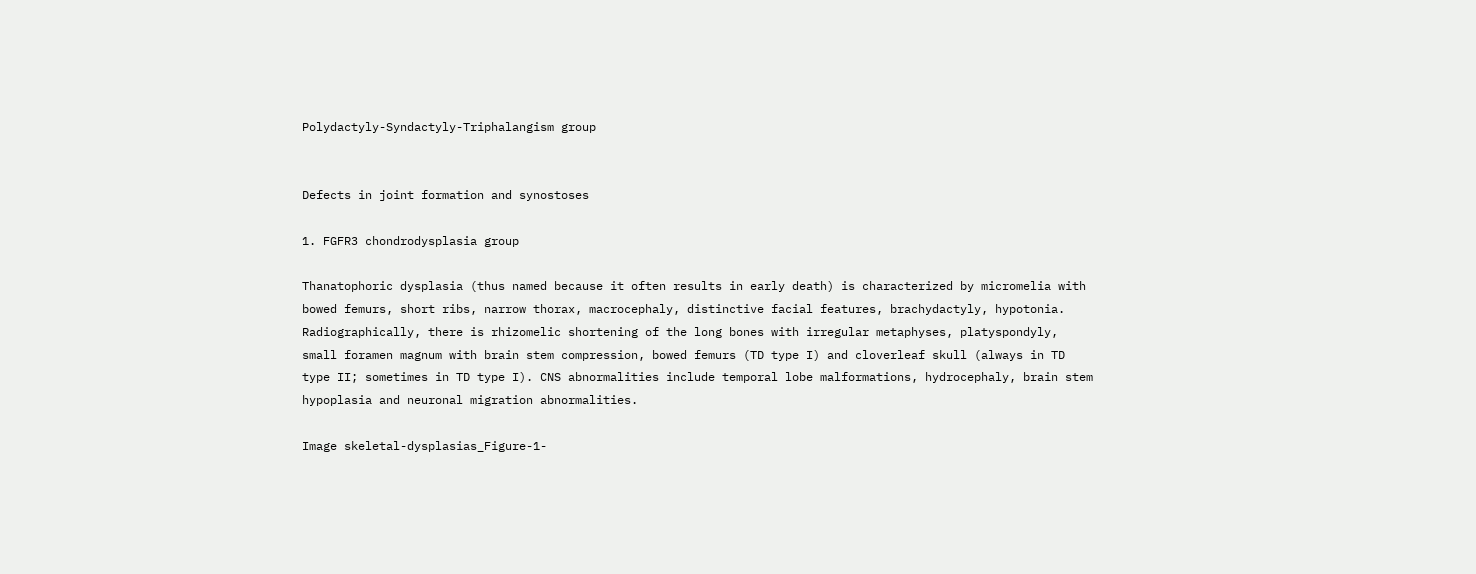Polydactyly-Syndactyly-Triphalangism group


Defects in joint formation and synostoses

1. FGFR3 chondrodysplasia group

Thanatophoric dysplasia (thus named because it often results in early death) is characterized by micromelia with bowed femurs, short ribs, narrow thorax, macrocephaly, distinctive facial features, brachydactyly, hypotonia. Radiographically, there is rhizomelic shortening of the long bones with irregular metaphyses, platyspondyly, small foramen magnum with brain stem compression, bowed femurs (TD type I) and cloverleaf skull (always in TD type II; sometimes in TD type I). CNS abnormalities include temporal lobe malformations, hydrocephaly, brain stem hypoplasia and neuronal migration abnormalities.

Image skeletal-dysplasias_Figure-1-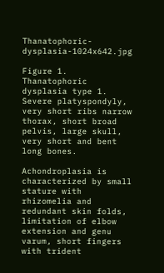Thanatophoric-dysplasia-1024x642.jpg

Figure 1. Thanatophoric dysplasia type 1. Severe platyspondyly, very short ribs narrow thorax, short broad pelvis, large skull, very short and bent long bones.

Achondroplasia is characterized by small stature with rhizomelia and redundant skin folds, limitation of elbow extension and genu varum, short fingers with trident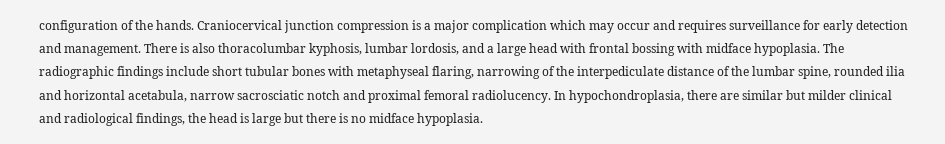configuration of the hands. Craniocervical junction compression is a major complication which may occur and requires surveillance for early detection and management. There is also thoracolumbar kyphosis, lumbar lordosis, and a large head with frontal bossing with midface hypoplasia. The radiographic findings include short tubular bones with metaphyseal flaring, narrowing of the interpediculate distance of the lumbar spine, rounded ilia and horizontal acetabula, narrow sacrosciatic notch and proximal femoral radiolucency. In hypochondroplasia, there are similar but milder clinical and radiological findings, the head is large but there is no midface hypoplasia.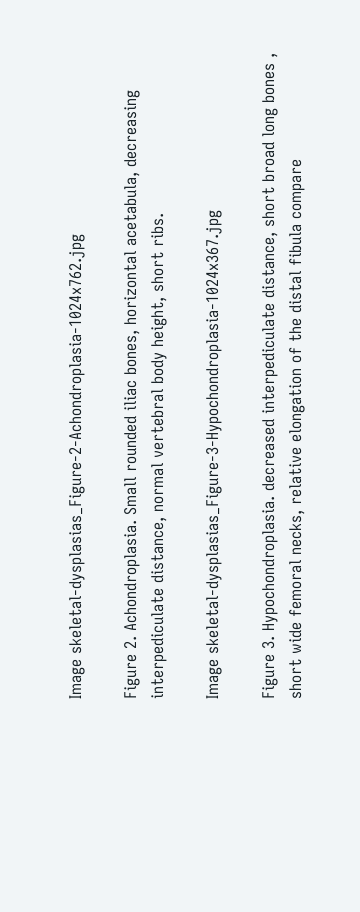Image skeletal-dysplasias_Figure-2-Achondroplasia-1024x762.jpg

Figure 2. Achondroplasia. Small rounded iliac bones, horizontal acetabula, decreasing interpediculate distance, normal vertebral body height, short ribs.

Image skeletal-dysplasias_Figure-3-Hypochondroplasia-1024x367.jpg

Figure 3. Hypochondroplasia. decreased interpediculate distance, short broad long bones , short wide femoral necks, relative elongation of the distal fibula compare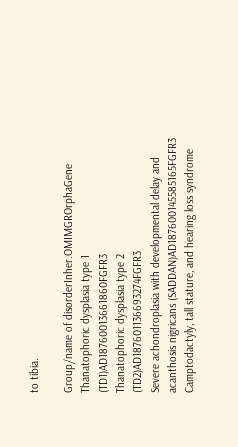to tibia.

Group/name of disorderInher.OMIMGROrphaGene
Thanatophoric dysplasia type 1 (TD1)AD18760013661860FGFR3
Thanatophoric dysplasia type 2 (TD2)AD187601136693274FGFR3
Severe achondroplasia with developmental delay and acanthosis nigricans (SADDAN)AD187600145585165FGFR3
Camptodactyly, tall stature, and hearing loss syndrome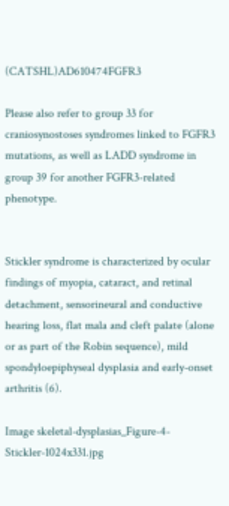(CATSHL)AD610474FGFR3

Please also refer to group 33 for craniosynostoses syndromes linked to FGFR3 mutations, as well as LADD syndrome in group 39 for another FGFR3-related phenotype.


Stickler syndrome is characterized by ocular findings of myopia, cataract, and retinal detachment, sensorineural and conductive hearing loss, flat mala and cleft palate (alone or as part of the Robin sequence), mild spondyloepiphyseal dysplasia and early-onset arthritis (6).

Image skeletal-dysplasias_Figure-4-Stickler-1024x331.jpg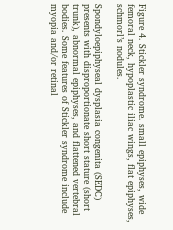Figure 4. Stickler syndrome. small epiphyses, wide femoral neck, hypoplastic iliac wings, flat epiphyses, schmorl’s nodules.

Spondyloepiphyseal dysplasia congenita (SEDC) presents with disproportionate short stature (short trunk), abnormal epiphyses, and flattened vertebral bodies. Some features of Stickler syndrome include myopia and/or retinal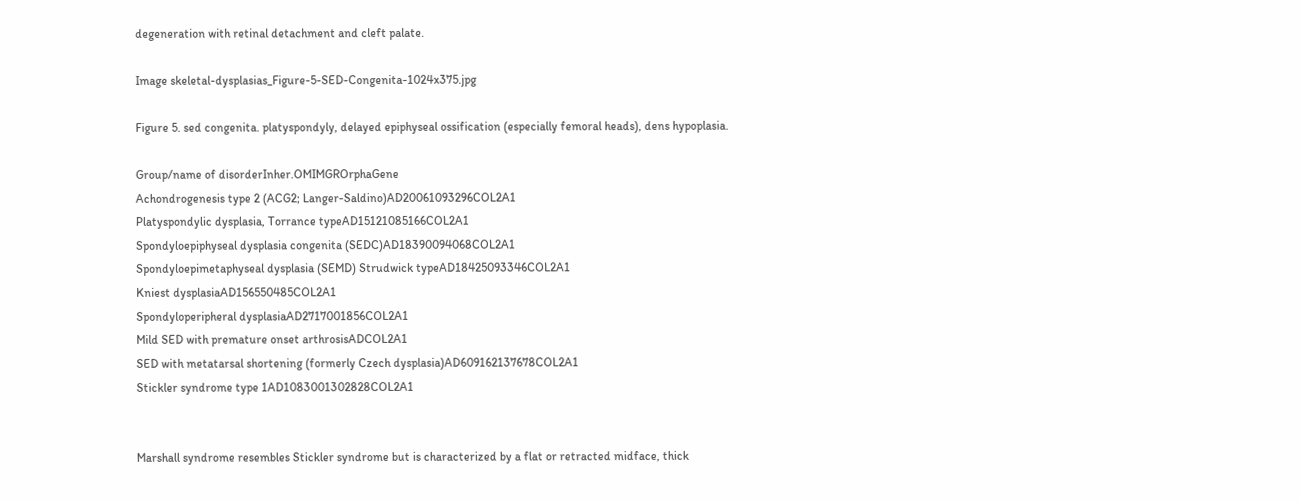degeneration with retinal detachment and cleft palate.

Image skeletal-dysplasias_Figure-5-SED-Congenita-1024x375.jpg

Figure 5. sed congenita. platyspondyly, delayed epiphyseal ossification (especially femoral heads), dens hypoplasia.

Group/name of disorderInher.OMIMGROrphaGene
Achondrogenesis type 2 (ACG2; Langer-Saldino)AD20061093296COL2A1
Platyspondylic dysplasia, Torrance typeAD15121085166COL2A1
Spondyloepiphyseal dysplasia congenita (SEDC)AD18390094068COL2A1
Spondyloepimetaphyseal dysplasia (SEMD) Strudwick typeAD18425093346COL2A1
Kniest dysplasiaAD156550485COL2A1
Spondyloperipheral dysplasiaAD2717001856COL2A1
Mild SED with premature onset arthrosisADCOL2A1
SED with metatarsal shortening (formerly Czech dysplasia)AD609162137678COL2A1
Stickler syndrome type 1AD1083001302828COL2A1


Marshall syndrome resembles Stickler syndrome but is characterized by a flat or retracted midface, thick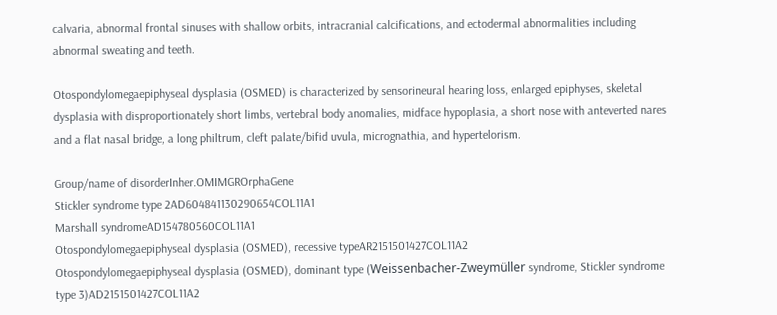calvaria, abnormal frontal sinuses with shallow orbits, intracranial calcifications, and ectodermal abnormalities including abnormal sweating and teeth.

Otospondylomegaepiphyseal dysplasia (OSMED) is characterized by sensorineural hearing loss, enlarged epiphyses, skeletal dysplasia with disproportionately short limbs, vertebral body anomalies, midface hypoplasia, a short nose with anteverted nares and a flat nasal bridge, a long philtrum, cleft palate/bifid uvula, micrognathia, and hypertelorism.

Group/name of disorderInher.OMIMGROrphaGene
Stickler syndrome type 2AD604841130290654COL11A1
Marshall syndromeAD154780560COL11A1
Otospondylomegaepiphyseal dysplasia (OSMED), recessive typeAR2151501427COL11A2
Otospondylomegaepiphyseal dysplasia (OSMED), dominant type (Weissenbacher-Zweymüller syndrome, Stickler syndrome type 3)AD2151501427COL11A2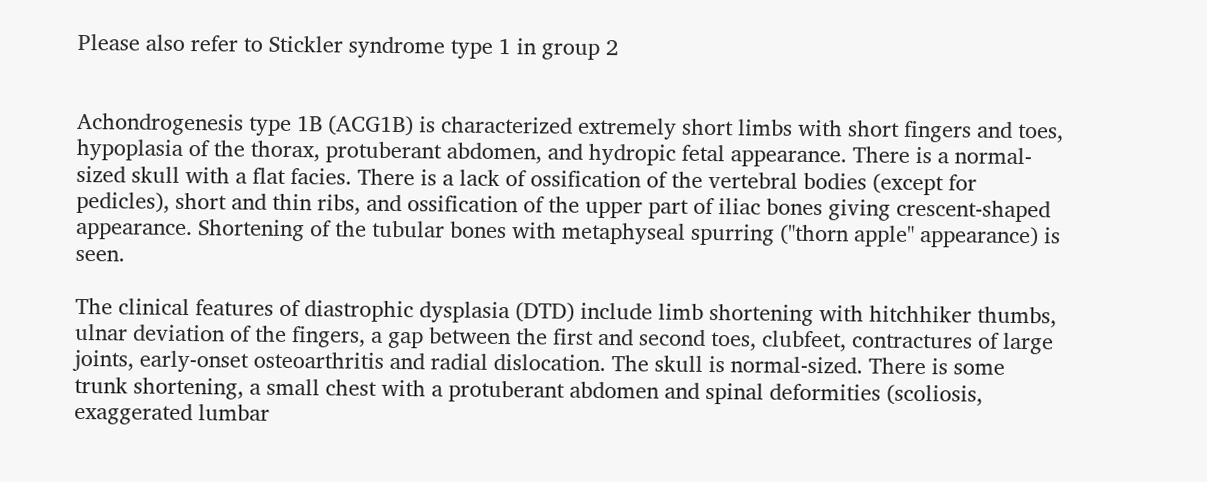Please also refer to Stickler syndrome type 1 in group 2


Achondrogenesis type 1B (ACG1B) is characterized extremely short limbs with short fingers and toes, hypoplasia of the thorax, protuberant abdomen, and hydropic fetal appearance. There is a normal-sized skull with a flat facies. There is a lack of ossification of the vertebral bodies (except for pedicles), short and thin ribs, and ossification of the upper part of iliac bones giving crescent-shaped appearance. Shortening of the tubular bones with metaphyseal spurring ("thorn apple" appearance) is seen.

The clinical features of diastrophic dysplasia (DTD) include limb shortening with hitchhiker thumbs, ulnar deviation of the fingers, a gap between the first and second toes, clubfeet, contractures of large joints, early-onset osteoarthritis and radial dislocation. The skull is normal-sized. There is some trunk shortening, a small chest with a protuberant abdomen and spinal deformities (scoliosis, exaggerated lumbar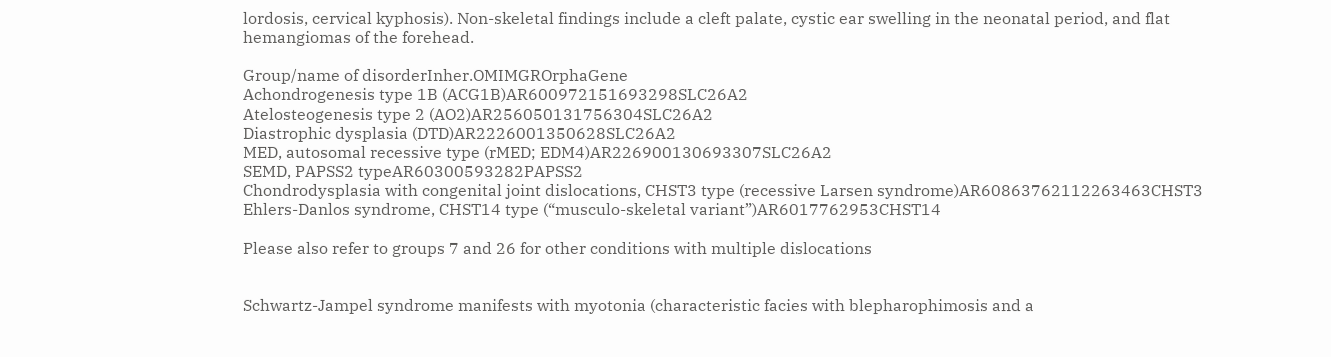lordosis, cervical kyphosis). Non-skeletal findings include a cleft palate, cystic ear swelling in the neonatal period, and flat hemangiomas of the forehead.

Group/name of disorderInher.OMIMGROrphaGene
Achondrogenesis type 1B (ACG1B)AR600972151693298SLC26A2
Atelosteogenesis type 2 (AO2)AR256050131756304SLC26A2
Diastrophic dysplasia (DTD)AR2226001350628SLC26A2
MED, autosomal recessive type (rMED; EDM4)AR226900130693307SLC26A2
SEMD, PAPSS2 typeAR60300593282PAPSS2
Chondrodysplasia with congenital joint dislocations, CHST3 type (recessive Larsen syndrome)AR60863762112263463CHST3
Ehlers-Danlos syndrome, CHST14 type (“musculo-skeletal variant”)AR6017762953CHST14

Please also refer to groups 7 and 26 for other conditions with multiple dislocations


Schwartz-Jampel syndrome manifests with myotonia (characteristic facies with blepharophimosis and a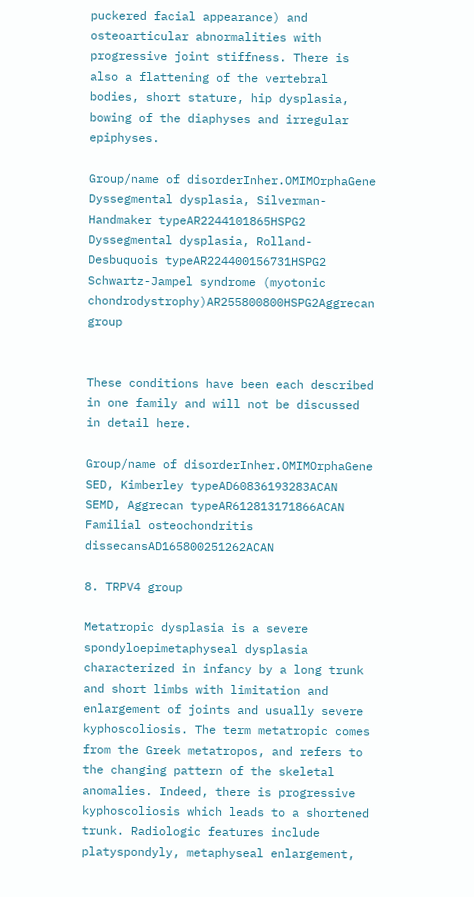puckered facial appearance) and osteoarticular abnormalities with progressive joint stiffness. There is also a flattening of the vertebral bodies, short stature, hip dysplasia, bowing of the diaphyses and irregular epiphyses.

Group/name of disorderInher.OMIMOrphaGene
Dyssegmental dysplasia, Silverman-Handmaker typeAR2244101865HSPG2
Dyssegmental dysplasia, Rolland-Desbuquois typeAR224400156731HSPG2
Schwartz-Jampel syndrome (myotonic chondrodystrophy)AR255800800HSPG2Aggrecan group


These conditions have been each described in one family and will not be discussed in detail here.

Group/name of disorderInher.OMIMOrphaGene
SED, Kimberley typeAD60836193283ACAN
SEMD, Aggrecan typeAR612813171866ACAN
Familial osteochondritis dissecansAD165800251262ACAN

8. TRPV4 group

Metatropic dysplasia is a severe spondyloepimetaphyseal dysplasia characterized in infancy by a long trunk and short limbs with limitation and enlargement of joints and usually severe kyphoscoliosis. The term metatropic comes from the Greek metatropos, and refers to the changing pattern of the skeletal anomalies. Indeed, there is progressive kyphoscoliosis which leads to a shortened trunk. Radiologic features include platyspondyly, metaphyseal enlargement,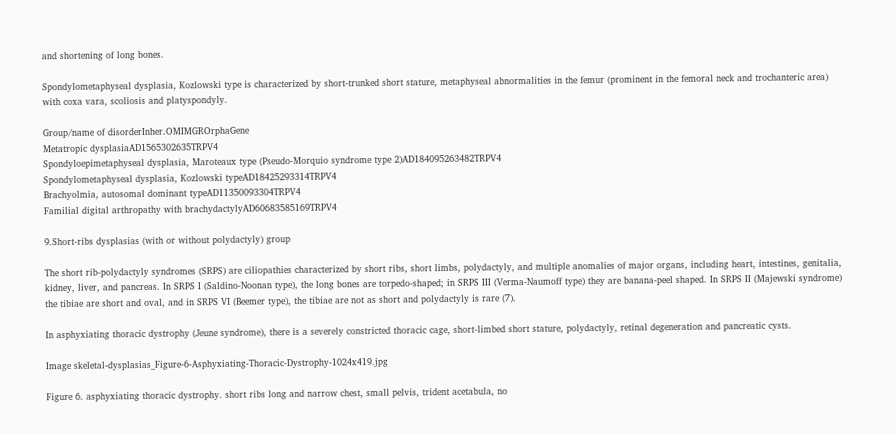and shortening of long bones.

Spondylometaphyseal dysplasia, Kozlowski type is characterized by short-trunked short stature, metaphyseal abnormalities in the femur (prominent in the femoral neck and trochanteric area) with coxa vara, scoliosis and platyspondyly.

Group/name of disorderInher.OMIMGROrphaGene
Metatropic dysplasiaAD1565302635TRPV4
Spondyloepimetaphyseal dysplasia, Maroteaux type (Pseudo-Morquio syndrome type 2)AD184095263482TRPV4
Spondylometaphyseal dysplasia, Kozlowski typeAD18425293314TRPV4
Brachyolmia, autosomal dominant typeAD11350093304TRPV4
Familial digital arthropathy with brachydactylyAD60683585169TRPV4

9.Short-ribs dysplasias (with or without polydactyly) group

The short rib-polydactyly syndromes (SRPS) are ciliopathies characterized by short ribs, short limbs, polydactyly, and multiple anomalies of major organs, including heart, intestines, genitalia, kidney, liver, and pancreas. In SRPS I (Saldino-Noonan type), the long bones are torpedo-shaped; in SRPS III (Verma-Naumoff type) they are banana-peel shaped. In SRPS II (Majewski syndrome) the tibiae are short and oval, and in SRPS VI (Beemer type), the tibiae are not as short and polydactyly is rare (7).

In asphyxiating thoracic dystrophy (Jeune syndrome), there is a severely constricted thoracic cage, short-limbed short stature, polydactyly, retinal degeneration and pancreatic cysts.

Image skeletal-dysplasias_Figure-6-Asphyxiating-Thoracic-Dystrophy-1024x419.jpg

Figure 6. asphyxiating thoracic dystrophy. short ribs long and narrow chest, small pelvis, trident acetabula, no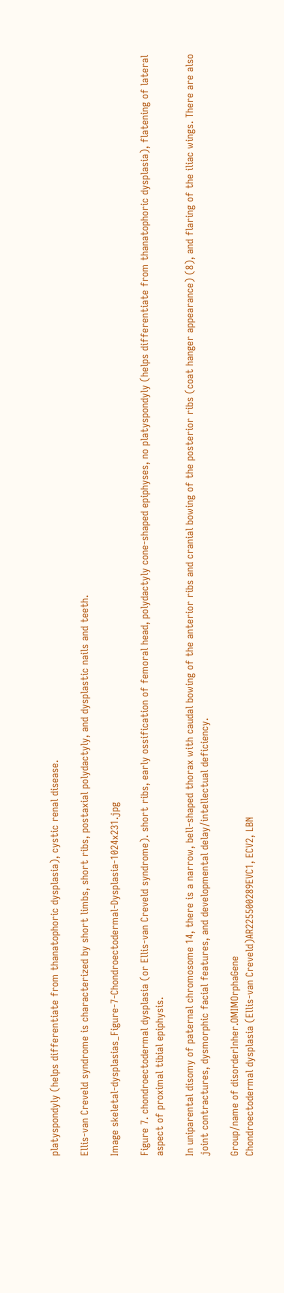platyspondyly (helps differentiate from thanatophoric dysplasia), cystic renal disease.

Ellis-van Creveld syndrome is characterized by short limbs, short ribs, postaxial polydactyly, and dysplastic nails and teeth.

Image skeletal-dysplasias_Figure-7-Chondroectodermal-Dysplasia-1024x231.jpg

Figure 7. chondroectodermal dysplasia (or Ellis-van Creveld syndrome). short ribs, early ossification of femoral head, polydactyly cone-shaped epiphyses, no platyspondyly (helps differentiate from thanatophoric dysplasia), flatening of lateral aspect of proximal tibial epiphysis.

In uniparental disomy of paternal chromosome 14, there is a narrow, bell-shaped thorax with caudal bowing of the anterior ribs and cranial bowing of the posterior ribs (coat hanger appearance) (8), and flaring of the iliac wings. There are also joint contractures, dysmorphic facial features, and developmental delay/intellectual deficiency.

Group/name of disorderInher.OMIMOrphaGene
Chondroectodermal dysplasia (Ellis-van Creveld)AR225500289EVC1, ECV2, LBN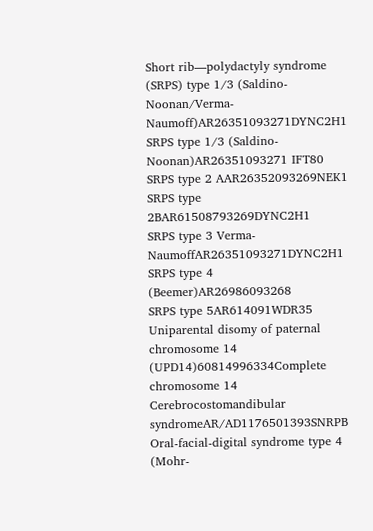Short rib—polydactyly syndrome (SRPS) type 1/3 (Saldino-Noonan/Verma-Naumoff)AR26351093271DYNC2H1
SRPS type 1/3 (Saldino-Noonan)AR26351093271 IFT80
SRPS type 2 AAR26352093269NEK1
SRPS type 2BAR61508793269DYNC2H1
SRPS type 3 Verma-NaumoffAR26351093271DYNC2H1
SRPS type 4 (Beemer)AR26986093268
SRPS type 5AR614091WDR35
Uniparental disomy of paternal chromosome 14 (UPD14)60814996334Complete chromosome 14
Cerebrocostomandibular syndromeAR/AD1176501393SNRPB
Oral-facial-digital syndrome type 4 (Mohr-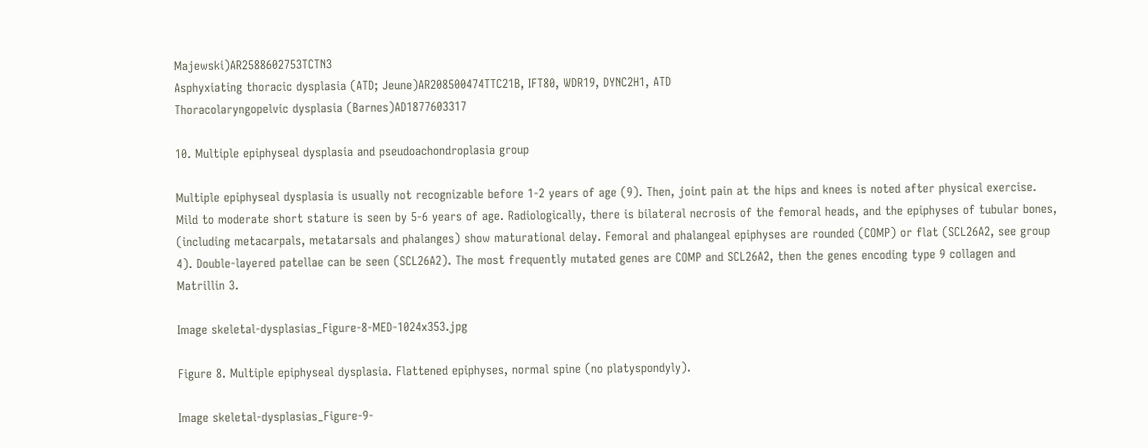Majewski)AR2588602753TCTN3
Asphyxiating thoracic dysplasia (ATD; Jeune)AR208500474TTC21B, IFT80, WDR19, DYNC2H1, ATD
Thoracolaryngopelvic dysplasia (Barnes)AD1877603317

10. Multiple epiphyseal dysplasia and pseudoachondroplasia group

Multiple epiphyseal dysplasia is usually not recognizable before 1-2 years of age (9). Then, joint pain at the hips and knees is noted after physical exercise. Mild to moderate short stature is seen by 5-6 years of age. Radiologically, there is bilateral necrosis of the femoral heads, and the epiphyses of tubular bones, (including metacarpals, metatarsals and phalanges) show maturational delay. Femoral and phalangeal epiphyses are rounded (COMP) or flat (SCL26A2, see group 4). Double-layered patellae can be seen (SCL26A2). The most frequently mutated genes are COMP and SCL26A2, then the genes encoding type 9 collagen and Matrillin 3.

Image skeletal-dysplasias_Figure-8-MED-1024x353.jpg

Figure 8. Multiple epiphyseal dysplasia. Flattened epiphyses, normal spine (no platyspondyly).

Image skeletal-dysplasias_Figure-9-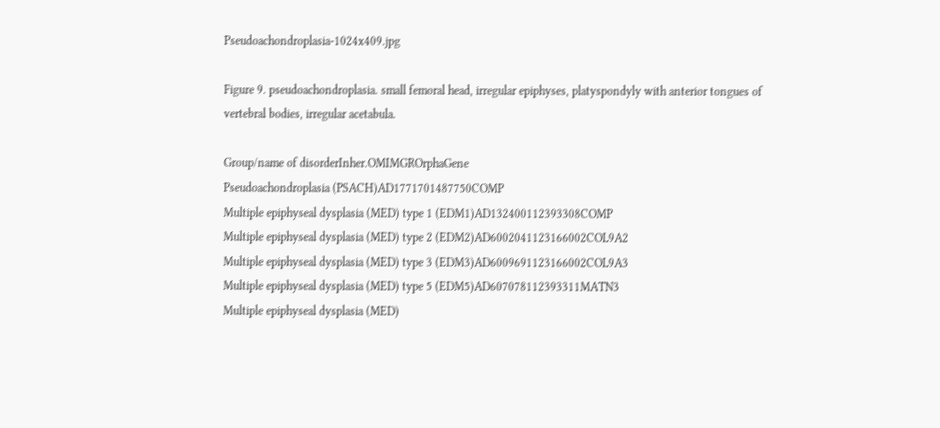Pseudoachondroplasia-1024x409.jpg

Figure 9. pseudoachondroplasia. small femoral head, irregular epiphyses, platyspondyly with anterior tongues of vertebral bodies, irregular acetabula.

Group/name of disorderInher.OMIMGROrphaGene
Pseudoachondroplasia (PSACH)AD1771701487750COMP
Multiple epiphyseal dysplasia (MED) type 1 (EDM1)AD132400112393308COMP
Multiple epiphyseal dysplasia (MED) type 2 (EDM2)AD6002041123166002COL9A2
Multiple epiphyseal dysplasia (MED) type 3 (EDM3)AD6009691123166002COL9A3
Multiple epiphyseal dysplasia (MED) type 5 (EDM5)AD607078112393311MATN3
Multiple epiphyseal dysplasia (MED)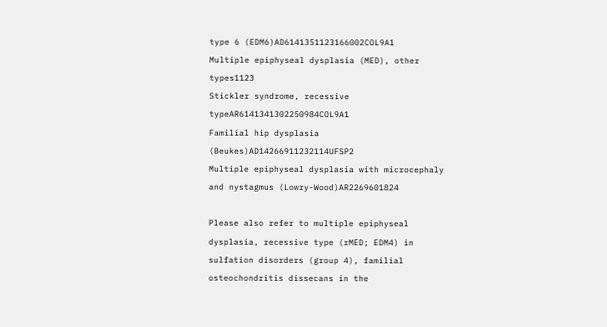type 6 (EDM6)AD6141351123166002COL9A1
Multiple epiphyseal dysplasia (MED), other types1123
Stickler syndrome, recessive typeAR6141341302250984COL9A1
Familial hip dysplasia (Beukes)AD14266911232114UFSP2
Multiple epiphyseal dysplasia with microcephaly and nystagmus (Lowry-Wood)AR2269601824

Please also refer to multiple epiphyseal dysplasia, recessive type (rMED; EDM4) in sulfation disorders (group 4), familial osteochondritis dissecans in the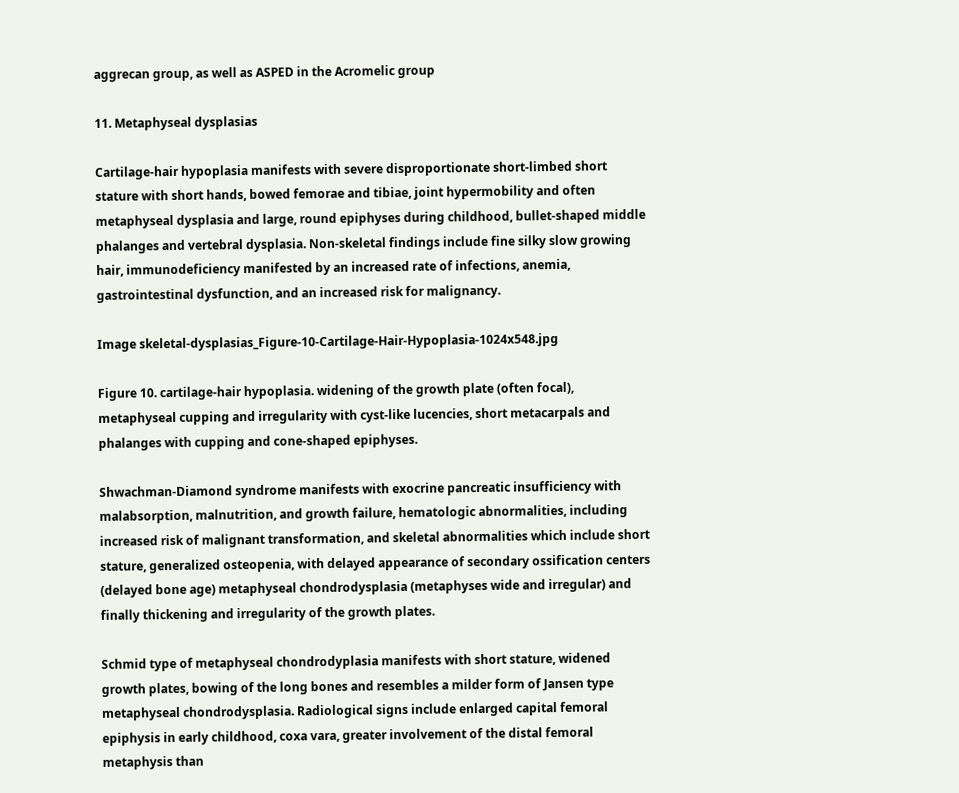aggrecan group, as well as ASPED in the Acromelic group

11. Metaphyseal dysplasias

Cartilage-hair hypoplasia manifests with severe disproportionate short-limbed short stature with short hands, bowed femorae and tibiae, joint hypermobility and often metaphyseal dysplasia and large, round epiphyses during childhood, bullet-shaped middle phalanges and vertebral dysplasia. Non-skeletal findings include fine silky slow growing hair, immunodeficiency manifested by an increased rate of infections, anemia, gastrointestinal dysfunction, and an increased risk for malignancy.

Image skeletal-dysplasias_Figure-10-Cartilage-Hair-Hypoplasia-1024x548.jpg

Figure 10. cartilage-hair hypoplasia. widening of the growth plate (often focal), metaphyseal cupping and irregularity with cyst-like lucencies, short metacarpals and phalanges with cupping and cone-shaped epiphyses.

Shwachman-Diamond syndrome manifests with exocrine pancreatic insufficiency with malabsorption, malnutrition, and growth failure, hematologic abnormalities, including increased risk of malignant transformation, and skeletal abnormalities which include short stature, generalized osteopenia, with delayed appearance of secondary ossification centers (delayed bone age) metaphyseal chondrodysplasia (metaphyses wide and irregular) and finally thickening and irregularity of the growth plates.

Schmid type of metaphyseal chondrodyplasia manifests with short stature, widened growth plates, bowing of the long bones and resembles a milder form of Jansen type metaphyseal chondrodysplasia. Radiological signs include enlarged capital femoral epiphysis in early childhood, coxa vara, greater involvement of the distal femoral metaphysis than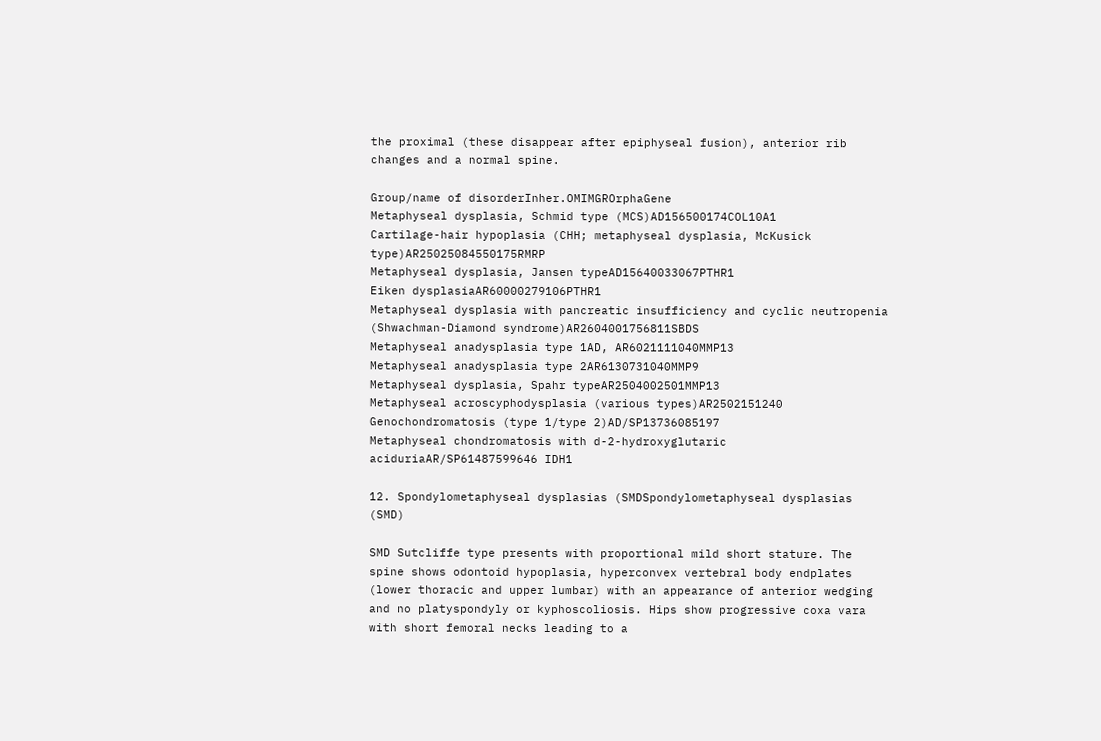the proximal (these disappear after epiphyseal fusion), anterior rib changes and a normal spine.

Group/name of disorderInher.OMIMGROrphaGene
Metaphyseal dysplasia, Schmid type (MCS)AD156500174COL10A1
Cartilage-hair hypoplasia (CHH; metaphyseal dysplasia, McKusick type)AR25025084550175RMRP
Metaphyseal dysplasia, Jansen typeAD15640033067PTHR1
Eiken dysplasiaAR60000279106PTHR1
Metaphyseal dysplasia with pancreatic insufficiency and cyclic neutropenia (Shwachman-Diamond syndrome)AR2604001756811SBDS
Metaphyseal anadysplasia type 1AD, AR6021111040MMP13
Metaphyseal anadysplasia type 2AR6130731040MMP9
Metaphyseal dysplasia, Spahr typeAR2504002501MMP13
Metaphyseal acroscyphodysplasia (various types)AR2502151240
Genochondromatosis (type 1/type 2)AD/SP13736085197
Metaphyseal chondromatosis with d-2-hydroxyglutaric aciduriaAR/SP61487599646 IDH1

12. Spondylometaphyseal dysplasias (SMDSpondylometaphyseal dysplasias (SMD)

SMD Sutcliffe type presents with proportional mild short stature. The spine shows odontoid hypoplasia, hyperconvex vertebral body endplates (lower thoracic and upper lumbar) with an appearance of anterior wedging and no platyspondyly or kyphoscoliosis. Hips show progressive coxa vara with short femoral necks leading to a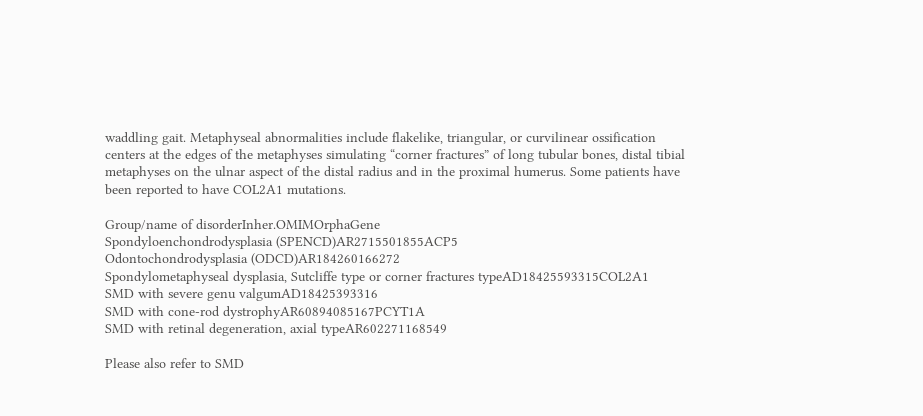waddling gait. Metaphyseal abnormalities include flakelike, triangular, or curvilinear ossification centers at the edges of the metaphyses simulating “corner fractures” of long tubular bones, distal tibial metaphyses on the ulnar aspect of the distal radius and in the proximal humerus. Some patients have been reported to have COL2A1 mutations.

Group/name of disorderInher.OMIMOrphaGene
Spondyloenchondrodysplasia (SPENCD)AR2715501855ACP5
Odontochondrodysplasia (ODCD)AR184260166272
Spondylometaphyseal dysplasia, Sutcliffe type or corner fractures typeAD18425593315COL2A1
SMD with severe genu valgumAD18425393316
SMD with cone-rod dystrophyAR60894085167PCYT1A
SMD with retinal degeneration, axial typeAR602271168549

Please also refer to SMD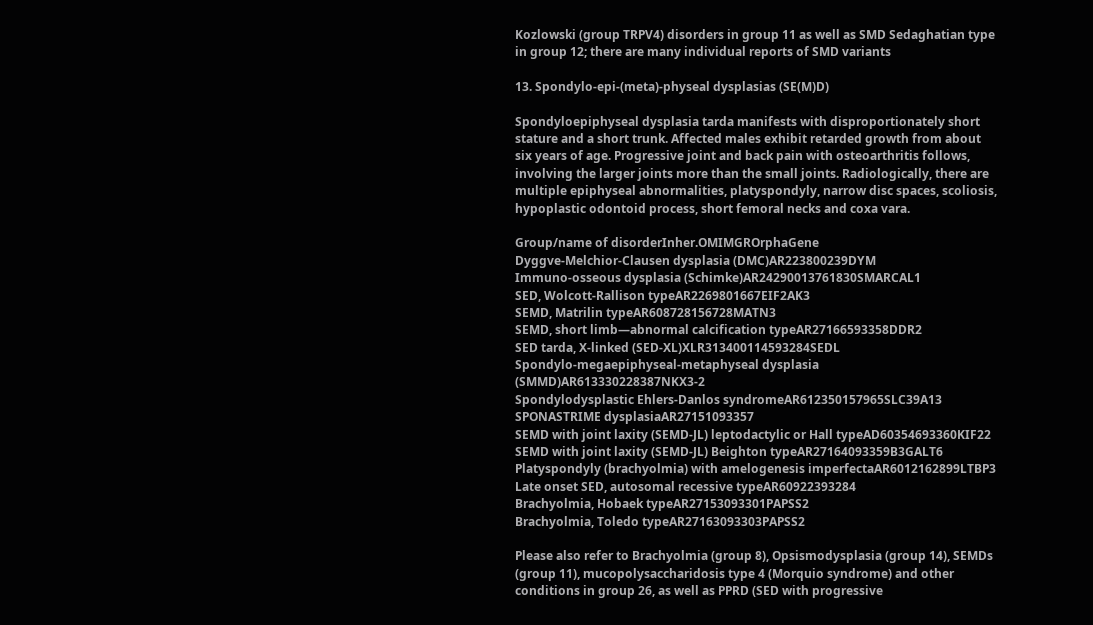Kozlowski (group TRPV4) disorders in group 11 as well as SMD Sedaghatian type in group 12; there are many individual reports of SMD variants

13. Spondylo-epi-(meta)-physeal dysplasias (SE(M)D)

Spondyloepiphyseal dysplasia tarda manifests with disproportionately short stature and a short trunk. Affected males exhibit retarded growth from about six years of age. Progressive joint and back pain with osteoarthritis follows, involving the larger joints more than the small joints. Radiologically, there are multiple epiphyseal abnormalities, platyspondyly, narrow disc spaces, scoliosis, hypoplastic odontoid process, short femoral necks and coxa vara.

Group/name of disorderInher.OMIMGROrphaGene
Dyggve-Melchior-Clausen dysplasia (DMC)AR223800239DYM
Immuno-osseous dysplasia (Schimke)AR24290013761830SMARCAL1
SED, Wolcott-Rallison typeAR2269801667EIF2AK3
SEMD, Matrilin typeAR608728156728MATN3
SEMD, short limb—abnormal calcification typeAR27166593358DDR2
SED tarda, X-linked (SED-XL)XLR313400114593284SEDL
Spondylo-megaepiphyseal-metaphyseal dysplasia (SMMD)AR613330228387NKX3-2
Spondylodysplastic Ehlers-Danlos syndromeAR612350157965SLC39A13
SPONASTRIME dysplasiaAR27151093357
SEMD with joint laxity (SEMD-JL) leptodactylic or Hall typeAD60354693360KIF22
SEMD with joint laxity (SEMD-JL) Beighton typeAR27164093359B3GALT6
Platyspondyly (brachyolmia) with amelogenesis imperfectaAR6012162899LTBP3
Late onset SED, autosomal recessive typeAR60922393284
Brachyolmia, Hobaek typeAR27153093301PAPSS2
Brachyolmia, Toledo typeAR27163093303PAPSS2

Please also refer to Brachyolmia (group 8), Opsismodysplasia (group 14), SEMDs (group 11), mucopolysaccharidosis type 4 (Morquio syndrome) and other conditions in group 26, as well as PPRD (SED with progressive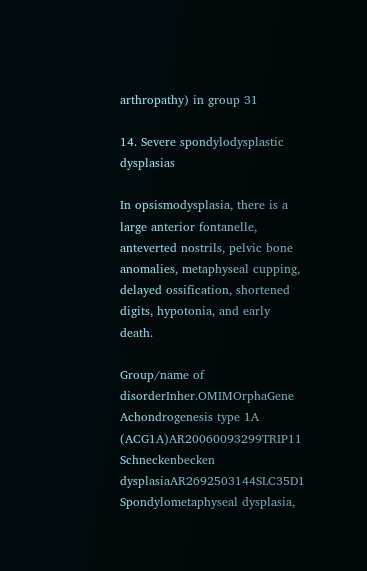arthropathy) in group 31

14. Severe spondylodysplastic dysplasias

In opsismodysplasia, there is a large anterior fontanelle, anteverted nostrils, pelvic bone anomalies, metaphyseal cupping, delayed ossification, shortened digits, hypotonia, and early death.

Group/name of disorderInher.OMIMOrphaGene
Achondrogenesis type 1A (ACG1A)AR20060093299TRIP11
Schneckenbecken dysplasiaAR2692503144SLC35D1
Spondylometaphyseal dysplasia,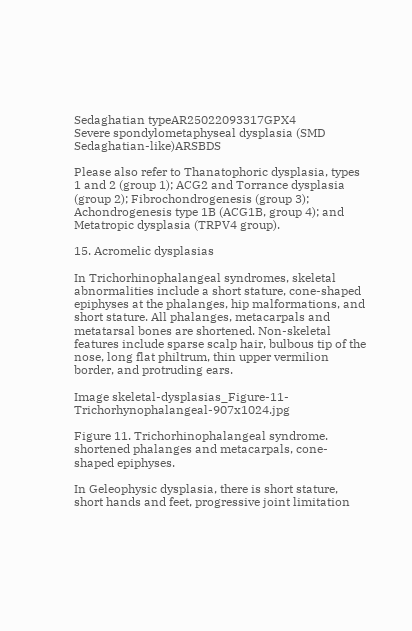Sedaghatian typeAR25022093317GPX4
Severe spondylometaphyseal dysplasia (SMD Sedaghatian-like)ARSBDS

Please also refer to Thanatophoric dysplasia, types 1 and 2 (group 1); ACG2 and Torrance dysplasia (group 2); Fibrochondrogenesis (group 3); Achondrogenesis type 1B (ACG1B, group 4); and Metatropic dysplasia (TRPV4 group).

15. Acromelic dysplasias

In Trichorhinophalangeal syndromes, skeletal abnormalities include a short stature, cone-shaped epiphyses at the phalanges, hip malformations, and short stature. All phalanges, metacarpals and metatarsal bones are shortened. Non-skeletal features include sparse scalp hair, bulbous tip of the nose, long flat philtrum, thin upper vermilion border, and protruding ears.

Image skeletal-dysplasias_Figure-11-Trichorhynophalangeal-907x1024.jpg

Figure 11. Trichorhinophalangeal syndrome. shortened phalanges and metacarpals, cone-shaped epiphyses.

In Geleophysic dysplasia, there is short stature, short hands and feet, progressive joint limitation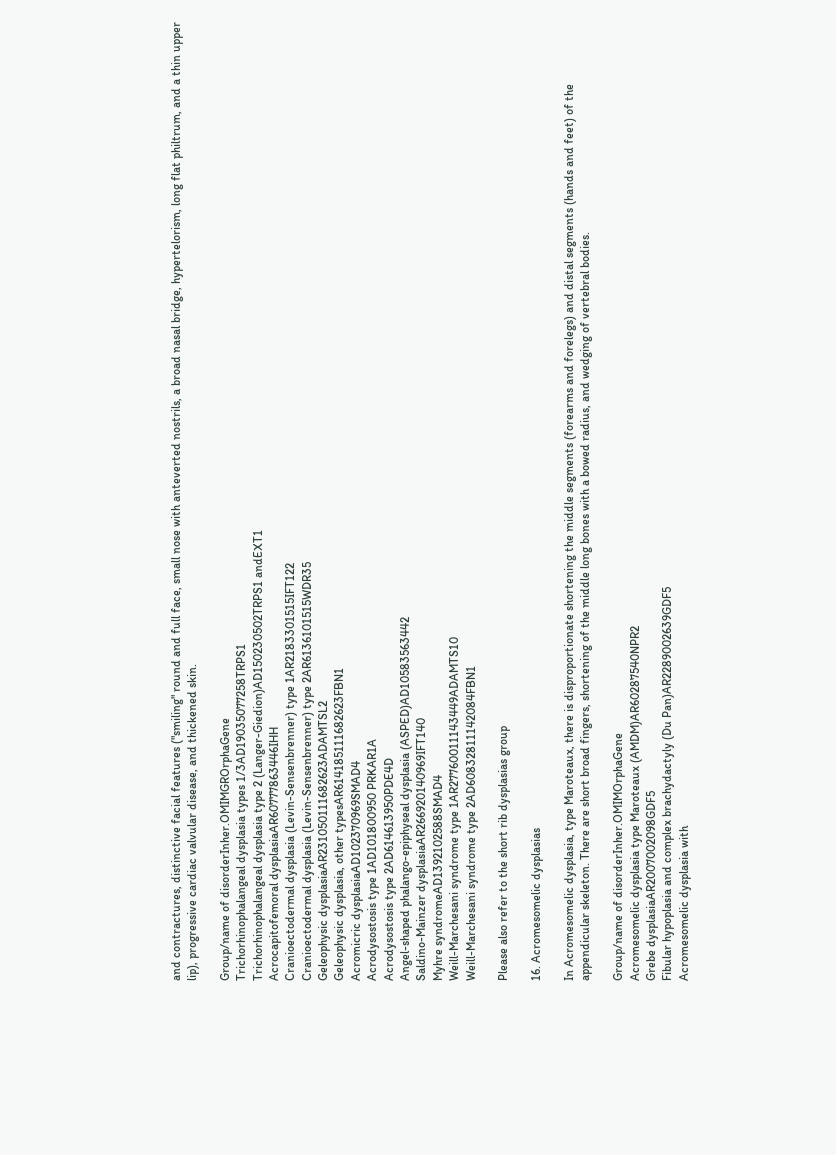and contractures, distinctive facial features ("smiling" round and full face, small nose with anteverted nostrils, a broad nasal bridge, hypertelorism, long flat philtrum, and a thin upper lip), progressive cardiac valvular disease, and thickened skin.

Group/name of disorderInher.OMIMGROrphaGene
Trichorhinophalangeal dysplasia types 1/3AD19035077258TRPS1
Trichorhinophalangeal dysplasia type 2 (Langer-Giedion)AD150230502TRPS1 andEXT1
Acrocapitofemoral dysplasiaAR60777863446IHH
Cranioectodermal dysplasia (Levin-Sensenbrenner) type 1AR2183301515IFT122
Cranioectodermal dysplasia (Levin-Sensenbrenner) type 2AR6136101515WDR35
Geleophysic dysplasiaAR231050111682623ADAMTSL2
Geleophysic dysplasia, other typesAR614185111682623FBN1
Acromicric dysplasiaAD102370969SMAD4
Acrodysostosis type 1AD101800950 PRKAR1A
Acrodysostosis type 2AD614613950PDE4D
Angel-shaped phalango-epiphyseal dysplasia (ASPED)AD10583563442
Saldino-Mainzer dysplasiaAR266920140969IFT140
Myhre syndromeAD1392102588SMAD4
Weill-Marchesani syndrome type 1AR27760011143449ADAMTS10
Weill-Marchesani syndrome type 2AD60832811142084FBN1

Please also refer to the short rib dysplasias group

16. Acromesomelic dysplasias

In Acromesomelic dysplasia, type Maroteaux, there is disproportionate shortening the middle segments (forearms and forelegs) and distal segments (hands and feet) of the appendicular skeleton. There are short broad fingers, shortening of the middle long bones with a bowed radius, and wedging of vertebral bodies.

Group/name of disorderInher.OMIMOrphaGene
Acromesomelic dysplasia type Maroteaux (AMDM)AR60287540NPR2
Grebe dysplasiaAR2007002098GDF5
Fibular hypoplasia and complex brachydactyly (Du Pan)AR2289002639GDF5
Acromesomelic dysplasia with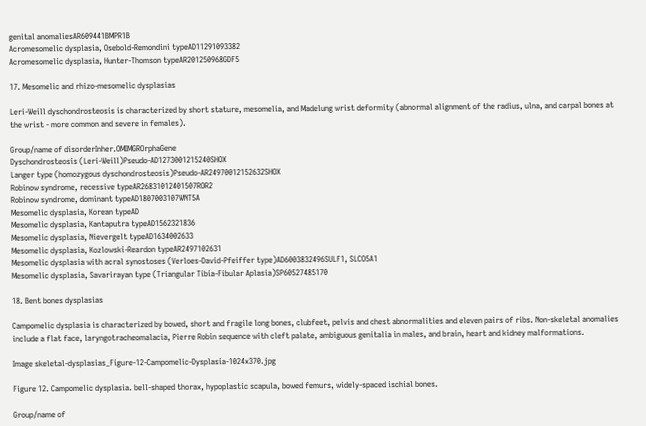genital anomaliesAR609441BMPR1B
Acromesomelic dysplasia, Osebold-Remondini typeAD11291093382
Acromesomelic dysplasia, Hunter-Thomson typeAR201250968GDF5

17. Mesomelic and rhizo-mesomelic dysplasias

Leri-Weill dyschondrosteosis is characterized by short stature, mesomelia, and Madelung wrist deformity (abnormal alignment of the radius, ulna, and carpal bones at the wrist - more common and severe in females).

Group/name of disorderInher.OMIMGROrphaGene
Dyschondrosteosis (Leri-Weill)Pseudo-AD1273001215240SHOX
Langer type (homozygous dyschondrosteosis)Pseudo-AR24970012152632SHOX
Robinow syndrome, recessive typeAR26831012401507ROR2
Robinow syndrome, dominant typeAD1807003107WNT5A
Mesomelic dysplasia, Korean typeAD
Mesomelic dysplasia, Kantaputra typeAD1562321836
Mesomelic dysplasia, Nievergelt typeAD1634002633
Mesomelic dysplasia, Kozlowski-Reardon typeAR2497102631
Mesomelic dysplasia with acral synostoses (Verloes-David-Pfeiffer type)AD6003832496SULF1, SLCO5A1
Mesomelic dysplasia, Savarirayan type (Triangular Tibia-Fibular Aplasia)SP60527485170

18. Bent bones dysplasias

Campomelic dysplasia is characterized by bowed, short and fragile long bones, clubfeet, pelvis and chest abnormalities and eleven pairs of ribs. Non-skeletal anomalies include a flat face, laryngotracheomalacia, Pierre Robin sequence with cleft palate, ambiguous genitalia in males, and brain, heart and kidney malformations.

Image skeletal-dysplasias_Figure-12-Campomelic-Dysplasia-1024x370.jpg

Figure 12. Campomelic dysplasia. bell-shaped thorax, hypoplastic scapula, bowed femurs, widely-spaced ischial bones.

Group/name of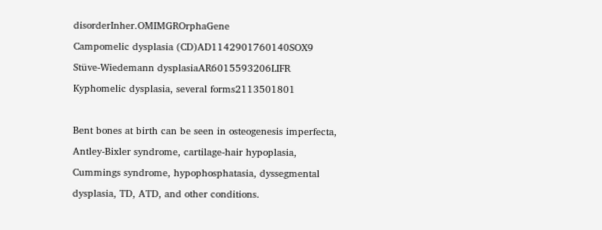disorderInher.OMIMGROrphaGene
Campomelic dysplasia (CD)AD1142901760140SOX9
Stüve-Wiedemann dysplasiaAR6015593206LIFR
Kyphomelic dysplasia, several forms2113501801

Bent bones at birth can be seen in osteogenesis imperfecta, Antley-Bixler syndrome, cartilage-hair hypoplasia, Cummings syndrome, hypophosphatasia, dyssegmental dysplasia, TD, ATD, and other conditions.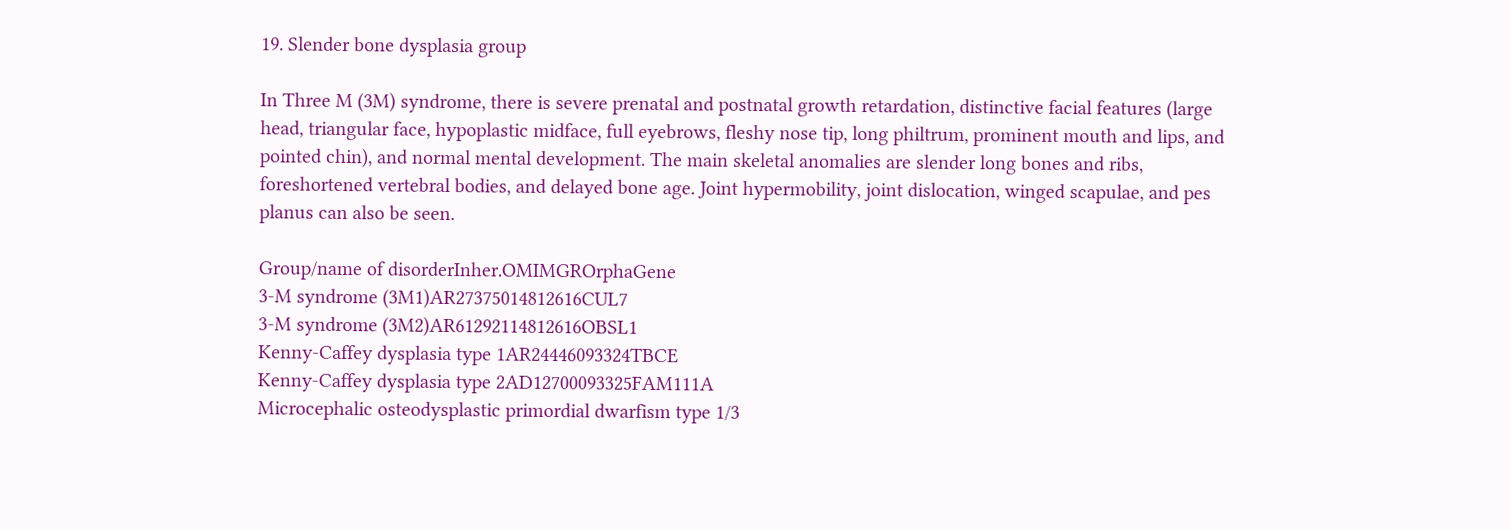19. Slender bone dysplasia group

In Three M (3M) syndrome, there is severe prenatal and postnatal growth retardation, distinctive facial features (large head, triangular face, hypoplastic midface, full eyebrows, fleshy nose tip, long philtrum, prominent mouth and lips, and pointed chin), and normal mental development. The main skeletal anomalies are slender long bones and ribs, foreshortened vertebral bodies, and delayed bone age. Joint hypermobility, joint dislocation, winged scapulae, and pes planus can also be seen.

Group/name of disorderInher.OMIMGROrphaGene
3-M syndrome (3M1)AR27375014812616CUL7
3-M syndrome (3M2)AR61292114812616OBSL1
Kenny-Caffey dysplasia type 1AR24446093324TBCE
Kenny-Caffey dysplasia type 2AD12700093325FAM111A
Microcephalic osteodysplastic primordial dwarfism type 1/3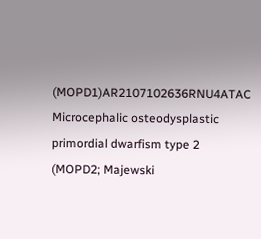(MOPD1)AR2107102636RNU4ATAC
Microcephalic osteodysplastic primordial dwarfism type 2 (MOPD2; Majewski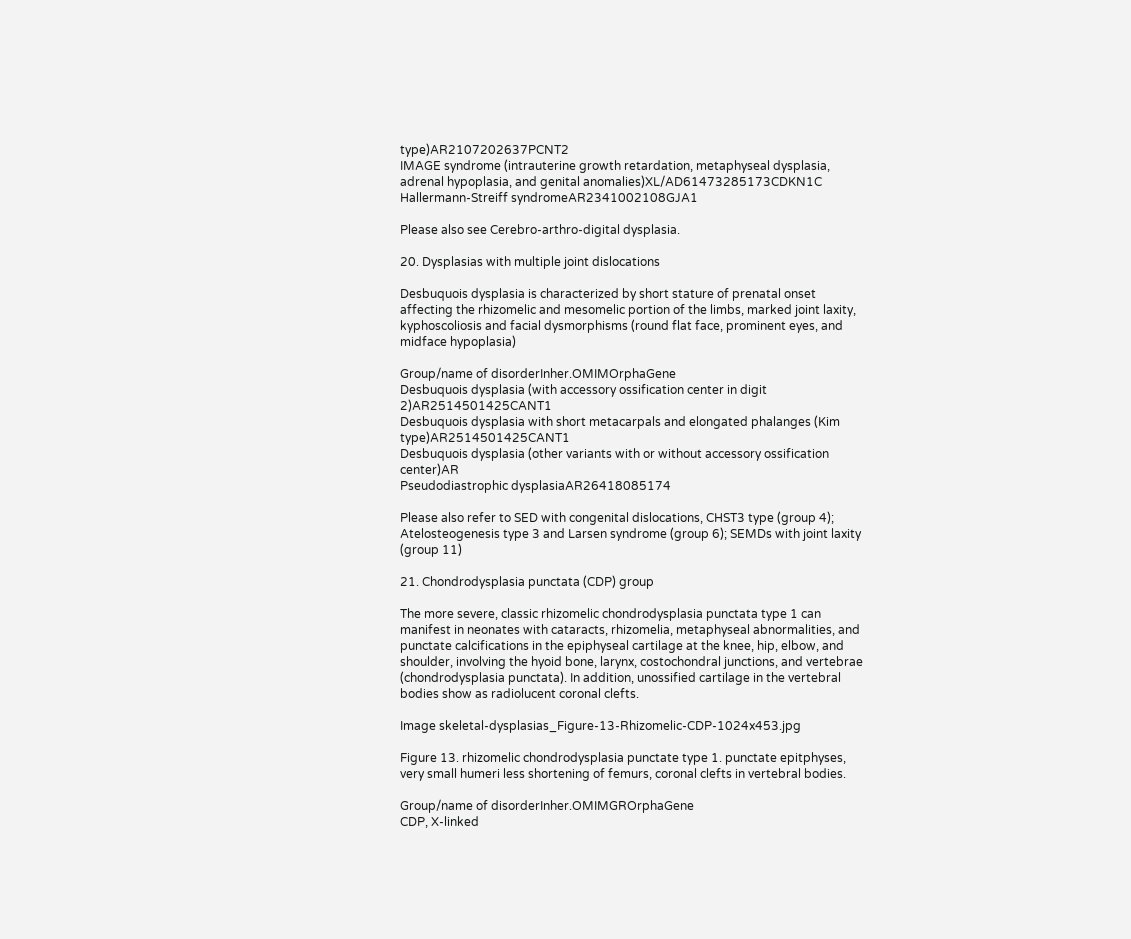type)AR2107202637PCNT2
IMAGE syndrome (intrauterine growth retardation, metaphyseal dysplasia, adrenal hypoplasia, and genital anomalies)XL/AD61473285173CDKN1C
Hallermann-Streiff syndromeAR2341002108GJA1

Please also see Cerebro-arthro-digital dysplasia.

20. Dysplasias with multiple joint dislocations

Desbuquois dysplasia is characterized by short stature of prenatal onset affecting the rhizomelic and mesomelic portion of the limbs, marked joint laxity, kyphoscoliosis and facial dysmorphisms (round flat face, prominent eyes, and midface hypoplasia)

Group/name of disorderInher.OMIMOrphaGene
Desbuquois dysplasia (with accessory ossification center in digit 2)AR2514501425CANT1
Desbuquois dysplasia with short metacarpals and elongated phalanges (Kim type)AR2514501425CANT1
Desbuquois dysplasia (other variants with or without accessory ossification center)AR
Pseudodiastrophic dysplasiaAR26418085174

Please also refer to SED with congenital dislocations, CHST3 type (group 4); Atelosteogenesis type 3 and Larsen syndrome (group 6); SEMDs with joint laxity (group 11)

21. Chondrodysplasia punctata (CDP) group

The more severe, classic rhizomelic chondrodysplasia punctata type 1 can manifest in neonates with cataracts, rhizomelia, metaphyseal abnormalities, and punctate calcifications in the epiphyseal cartilage at the knee, hip, elbow, and shoulder, involving the hyoid bone, larynx, costochondral junctions, and vertebrae (chondrodysplasia punctata). In addition, unossified cartilage in the vertebral bodies show as radiolucent coronal clefts.

Image skeletal-dysplasias_Figure-13-Rhizomelic-CDP-1024x453.jpg

Figure 13. rhizomelic chondrodysplasia punctate type 1. punctate epitphyses, very small humeri less shortening of femurs, coronal clefts in vertebral bodies.

Group/name of disorderInher.OMIMGROrphaGene
CDP, X-linked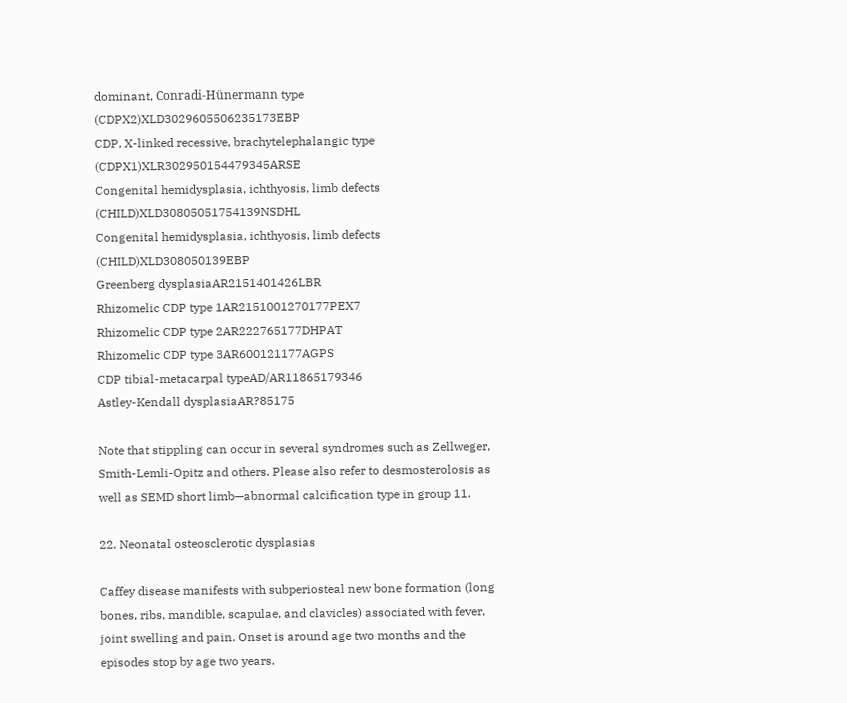dominant, Conradi-Hünermann type (CDPX2)XLD3029605506235173EBP
CDP, X-linked recessive, brachytelephalangic type (CDPX1)XLR302950154479345ARSE
Congenital hemidysplasia, ichthyosis, limb defects (CHILD)XLD30805051754139NSDHL
Congenital hemidysplasia, ichthyosis, limb defects (CHILD)XLD308050139EBP
Greenberg dysplasiaAR2151401426LBR
Rhizomelic CDP type 1AR2151001270177PEX7
Rhizomelic CDP type 2AR222765177DHPAT
Rhizomelic CDP type 3AR600121177AGPS
CDP tibial-metacarpal typeAD/AR11865179346
Astley-Kendall dysplasiaAR?85175

Note that stippling can occur in several syndromes such as Zellweger, Smith-Lemli-Opitz and others. Please also refer to desmosterolosis as well as SEMD short limb—abnormal calcification type in group 11.

22. Neonatal osteosclerotic dysplasias

Caffey disease manifests with subperiosteal new bone formation (long bones, ribs, mandible, scapulae, and clavicles) associated with fever, joint swelling and pain. Onset is around age two months and the episodes stop by age two years.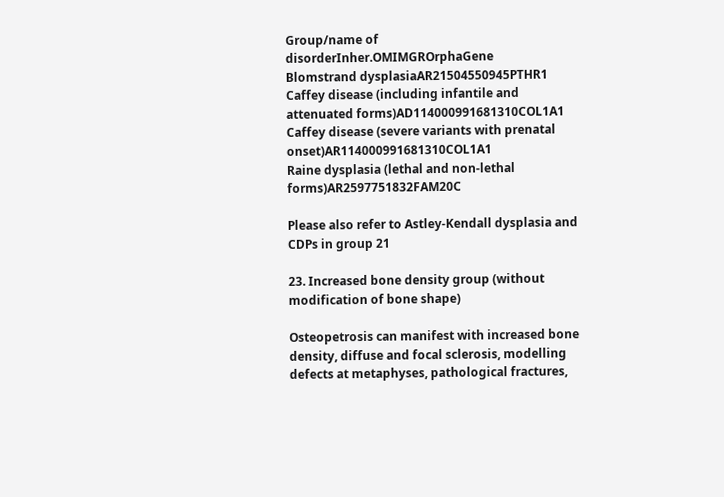Group/name of disorderInher.OMIMGROrphaGene
Blomstrand dysplasiaAR21504550945PTHR1
Caffey disease (including infantile and attenuated forms)AD114000991681310COL1A1
Caffey disease (severe variants with prenatal onset)AR114000991681310COL1A1
Raine dysplasia (lethal and non-lethal forms)AR2597751832FAM20C

Please also refer to Astley-Kendall dysplasia and CDPs in group 21

23. Increased bone density group (without modification of bone shape)

Osteopetrosis can manifest with increased bone density, diffuse and focal sclerosis, modelling defects at metaphyses, pathological fractures,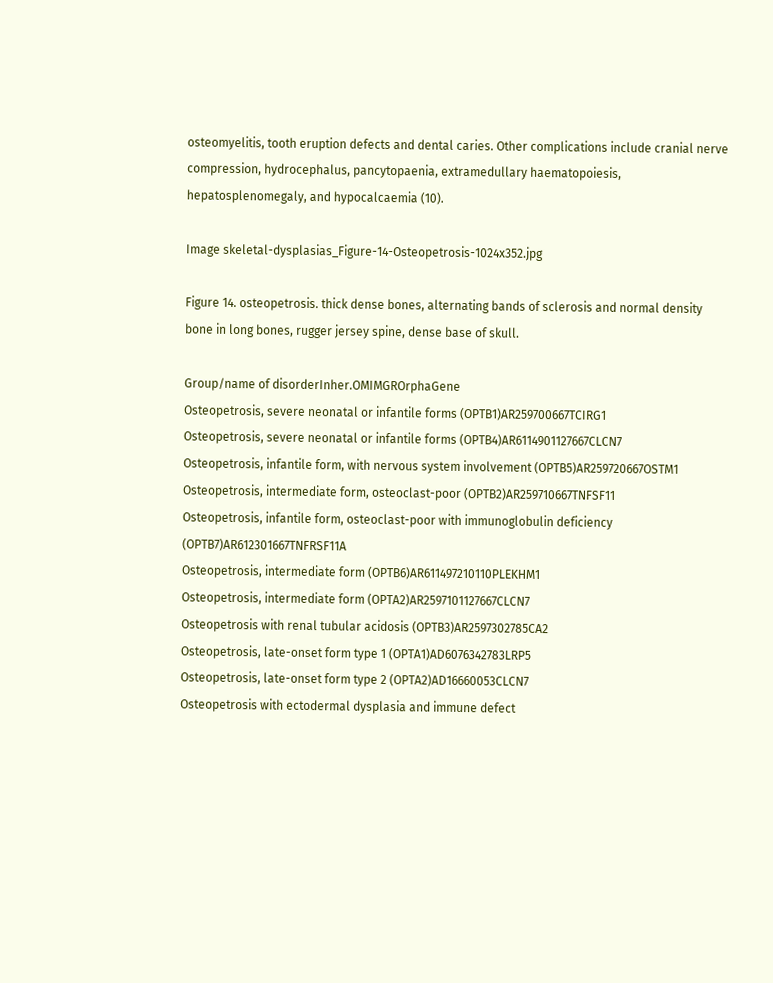osteomyelitis, tooth eruption defects and dental caries. Other complications include cranial nerve compression, hydrocephalus, pancytopaenia, extramedullary haematopoiesis, hepatosplenomegaly, and hypocalcaemia (10).

Image skeletal-dysplasias_Figure-14-Osteopetrosis-1024x352.jpg

Figure 14. osteopetrosis. thick dense bones, alternating bands of sclerosis and normal density bone in long bones, rugger jersey spine, dense base of skull.

Group/name of disorderInher.OMIMGROrphaGene
Osteopetrosis, severe neonatal or infantile forms (OPTB1)AR259700667TCIRG1
Osteopetrosis, severe neonatal or infantile forms (OPTB4)AR6114901127667CLCN7
Osteopetrosis, infantile form, with nervous system involvement (OPTB5)AR259720667OSTM1
Osteopetrosis, intermediate form, osteoclast-poor (OPTB2)AR259710667TNFSF11
Osteopetrosis, infantile form, osteoclast-poor with immunoglobulin deficiency (OPTB7)AR612301667TNFRSF11A
Osteopetrosis, intermediate form (OPTB6)AR611497210110PLEKHM1
Osteopetrosis, intermediate form (OPTA2)AR2597101127667CLCN7
Osteopetrosis with renal tubular acidosis (OPTB3)AR2597302785CA2
Osteopetrosis, late-onset form type 1 (OPTA1)AD6076342783LRP5
Osteopetrosis, late-onset form type 2 (OPTA2)AD16660053CLCN7
Osteopetrosis with ectodermal dysplasia and immune defect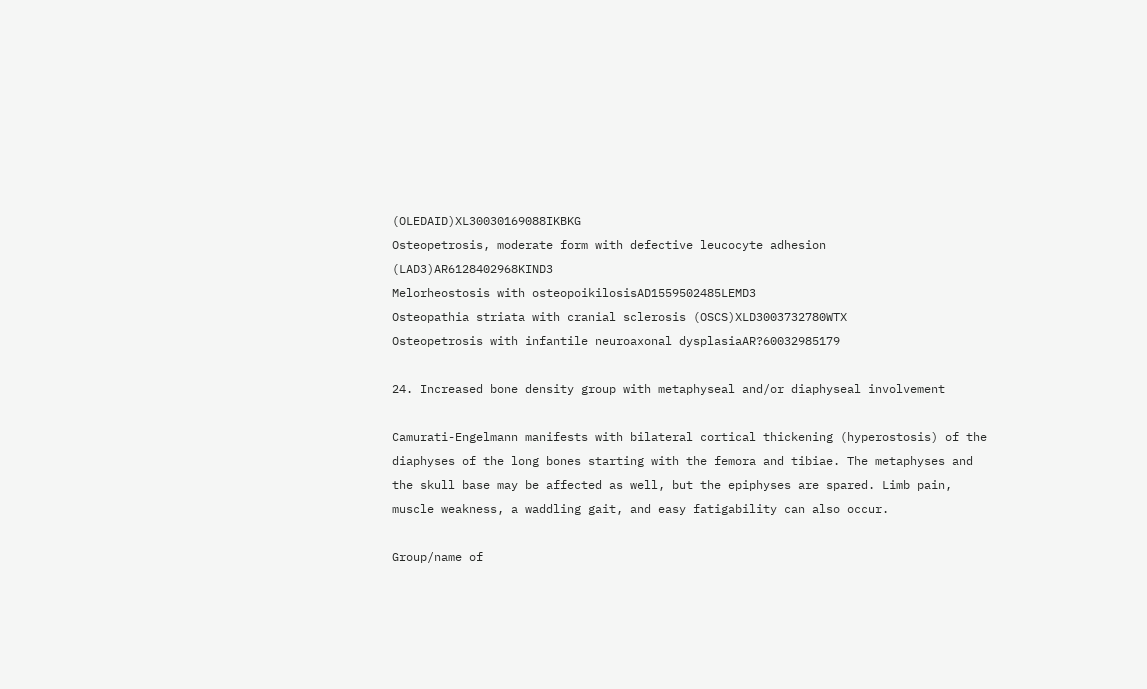(OLEDAID)XL30030169088IKBKG
Osteopetrosis, moderate form with defective leucocyte adhesion (LAD3)AR6128402968KIND3
Melorheostosis with osteopoikilosisAD1559502485LEMD3
Osteopathia striata with cranial sclerosis (OSCS)XLD3003732780WTX
Osteopetrosis with infantile neuroaxonal dysplasiaAR?60032985179

24. Increased bone density group with metaphyseal and/or diaphyseal involvement

Camurati-Engelmann manifests with bilateral cortical thickening (hyperostosis) of the diaphyses of the long bones starting with the femora and tibiae. The metaphyses and the skull base may be affected as well, but the epiphyses are spared. Limb pain, muscle weakness, a waddling gait, and easy fatigability can also occur.

Group/name of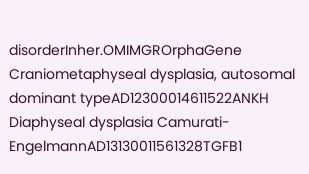disorderInher.OMIMGROrphaGene
Craniometaphyseal dysplasia, autosomal dominant typeAD12300014611522ANKH
Diaphyseal dysplasia Camurati-EngelmannAD13130011561328TGFB1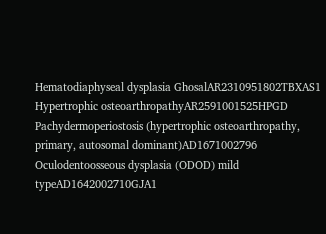Hematodiaphyseal dysplasia GhosalAR2310951802TBXAS1
Hypertrophic osteoarthropathyAR2591001525HPGD
Pachydermoperiostosis (hypertrophic osteoarthropathy, primary, autosomal dominant)AD1671002796
Oculodentoosseous dysplasia (ODOD) mild typeAD1642002710GJA1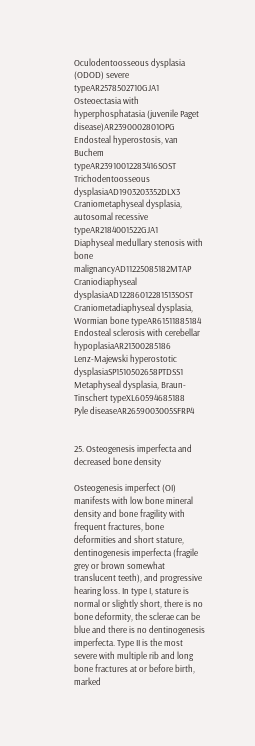Oculodentoosseous dysplasia (ODOD) severe typeAR2578502710GJA1
Osteoectasia with hyperphosphatasia (juvenile Paget disease)AR2390002801OPG
Endosteal hyperostosis, van Buchem typeAR23910012283416SOST
Trichodentoosseous dysplasiaAD1903203352DLX3
Craniometaphyseal dysplasia, autosomal recessive typeAR2184001522GJA1
Diaphyseal medullary stenosis with bone malignancyAD11225085182MTAP
Craniodiaphyseal dysplasiaAD12286012281513SOST
Craniometadiaphyseal dysplasia, Wormian bone typeAR61511885184
Endosteal sclerosis with cerebellar hypoplasiaAR21300285186
Lenz-Majewski hyperostotic dysplasiaSP1510502658PTDSS1
Metaphyseal dysplasia, Braun-Tinschert typeXL60594685188
Pyle diseaseAR2659003005SFRP4


25. Osteogenesis imperfecta and decreased bone density

Osteogenesis imperfect (OI) manifests with low bone mineral density and bone fragility with frequent fractures, bone deformities and short stature, dentinogenesis imperfecta (fragile grey or brown somewhat translucent teeth), and progressive hearing loss. In type I, stature is normal or slightly short, there is no bone deformity, the sclerae can be blue and there is no dentinogenesis imperfecta. Type II is the most severe with multiple rib and long bone fractures at or before birth, marked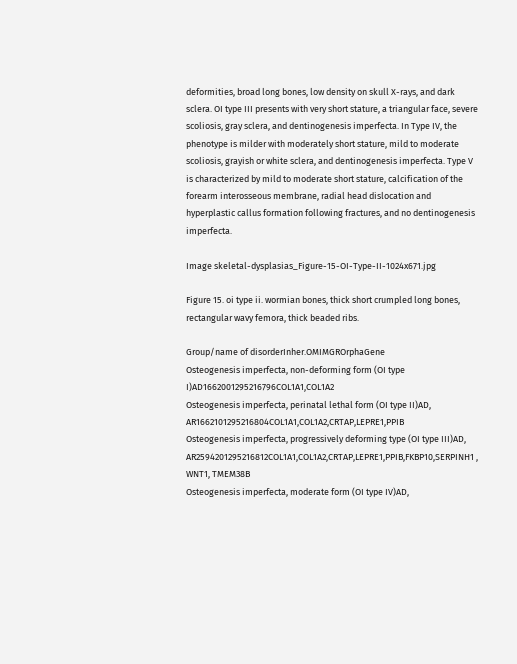deformities, broad long bones, low density on skull X-rays, and dark sclera. OI type III presents with very short stature, a triangular face, severe scoliosis, gray sclera, and dentinogenesis imperfecta. In Type IV, the phenotype is milder with moderately short stature, mild to moderate scoliosis, grayish or white sclera, and dentinogenesis imperfecta. Type V is characterized by mild to moderate short stature, calcification of the forearm interosseous membrane, radial head dislocation and hyperplastic callus formation following fractures, and no dentinogenesis imperfecta.

Image skeletal-dysplasias_Figure-15-OI-Type-II-1024x671.jpg

Figure 15. oi type ii. wormian bones, thick short crumpled long bones, rectangular wavy femora, thick beaded ribs.

Group/name of disorderInher.OMIMGROrphaGene
Osteogenesis imperfecta, non-deforming form (OI type I)AD1662001295216796COL1A1,COL1A2
Osteogenesis imperfecta, perinatal lethal form (OI type II)AD, AR1662101295216804COL1A1,COL1A2,CRTAP,LEPRE1,PPIB
Osteogenesis imperfecta, progressively deforming type (OI type III)AD, AR2594201295216812COL1A1,COL1A2,CRTAP,LEPRE1,PPIB,FKBP10,SERPINH1 , WNT1, TMEM38B
Osteogenesis imperfecta, moderate form (OI type IV)AD,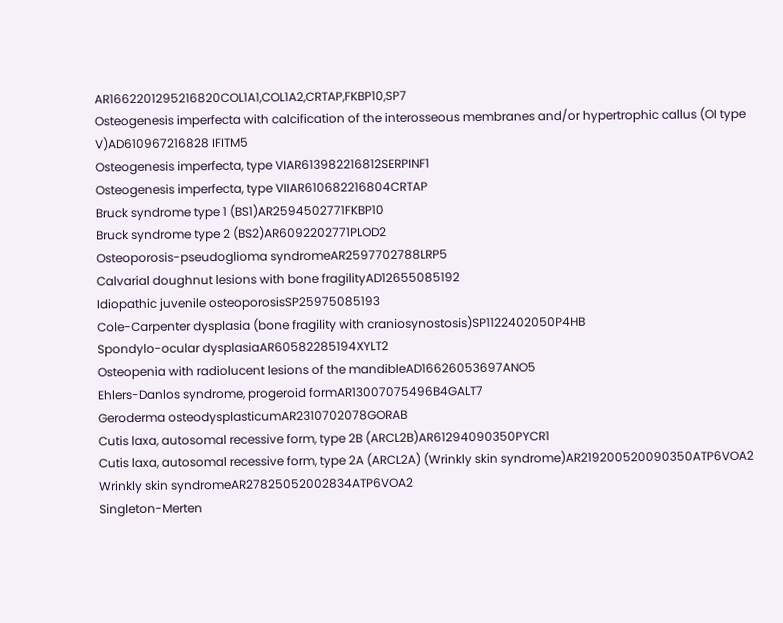AR1662201295216820COL1A1,COL1A2,CRTAP,FKBP10,SP7
Osteogenesis imperfecta with calcification of the interosseous membranes and/or hypertrophic callus (OI type V)AD610967216828 IFITM5
Osteogenesis imperfecta, type VIAR613982216812SERPINF1
Osteogenesis imperfecta, type VIIAR610682216804CRTAP
Bruck syndrome type 1 (BS1)AR2594502771FKBP10
Bruck syndrome type 2 (BS2)AR6092202771PLOD2
Osteoporosis-pseudoglioma syndromeAR2597702788LRP5
Calvarial doughnut lesions with bone fragilityAD12655085192
Idiopathic juvenile osteoporosisSP25975085193
Cole-Carpenter dysplasia (bone fragility with craniosynostosis)SP1122402050P4HB
Spondylo-ocular dysplasiaAR60582285194XYLT2
Osteopenia with radiolucent lesions of the mandibleAD16626053697ANO5
Ehlers-Danlos syndrome, progeroid formAR13007075496B4GALT7
Geroderma osteodysplasticumAR2310702078GORAB
Cutis laxa, autosomal recessive form, type 2B (ARCL2B)AR61294090350PYCR1
Cutis laxa, autosomal recessive form, type 2A (ARCL2A) (Wrinkly skin syndrome)AR219200520090350ATP6VOA2
Wrinkly skin syndromeAR27825052002834ATP6VOA2
Singleton-Merten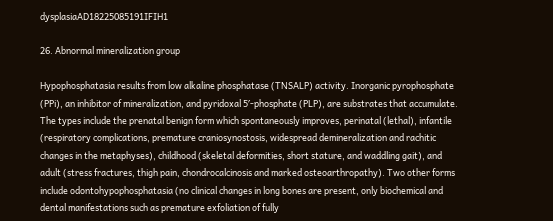dysplasiaAD18225085191IFIH1

26. Abnormal mineralization group

Hypophosphatasia results from low alkaline phosphatase (TNSALP) activity. Inorganic pyrophosphate (PPi), an inhibitor of mineralization, and pyridoxal 5′-phosphate (PLP), are substrates that accumulate. The types include the prenatal benign form which spontaneously improves, perinatal (lethal), infantile (respiratory complications, premature craniosynostosis, widespread demineralization and rachitic changes in the metaphyses), childhood (skeletal deformities, short stature, and waddling gait), and adult (stress fractures, thigh pain, chondrocalcinosis and marked osteoarthropathy). Two other forms include odontohypophosphatasia (no clinical changes in long bones are present, only biochemical and dental manifestations such as premature exfoliation of fully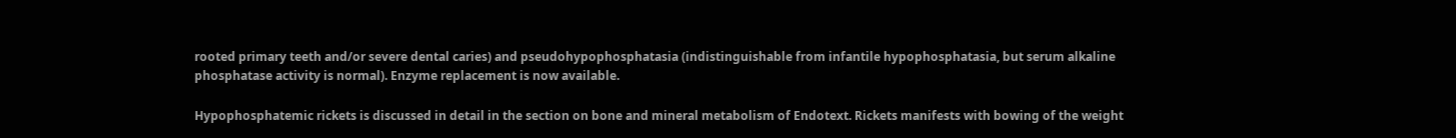rooted primary teeth and/or severe dental caries) and pseudohypophosphatasia (indistinguishable from infantile hypophosphatasia, but serum alkaline phosphatase activity is normal). Enzyme replacement is now available.

Hypophosphatemic rickets is discussed in detail in the section on bone and mineral metabolism of Endotext. Rickets manifests with bowing of the weight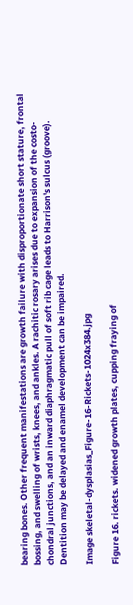bearing bones. Other frequent manifestations are growth failure with disproportionate short stature, frontal bossing, and swelling of wrists, knees, and ankles. A rachitic rosary arises due to expansion of the costo-chondral junctions, and an inward diaphragmatic pull of soft rib cage leads to Harrison's sulcus (groove). Dentition may be delayed and enamel development can be impaired.

Image skeletal-dysplasias_Figure-16-Rickets-1024x384.jpg

Figure 16. rickets. widened growth plates, cupping fraying of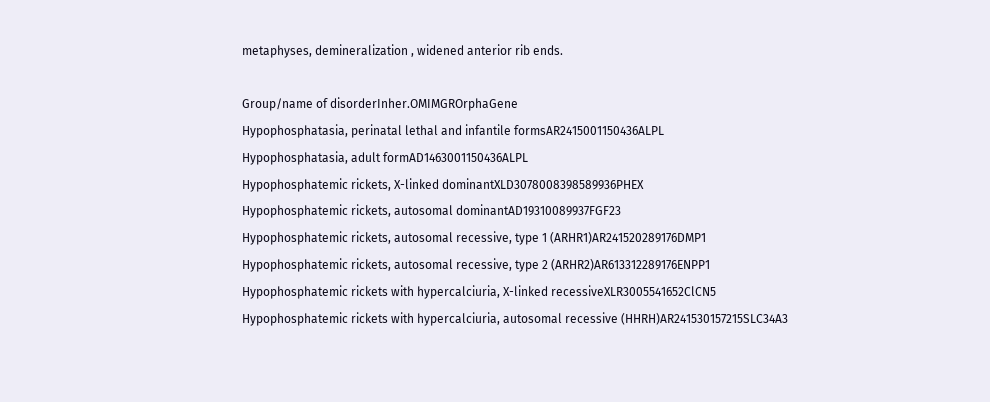metaphyses, demineralization , widened anterior rib ends.

Group/name of disorderInher.OMIMGROrphaGene
Hypophosphatasia, perinatal lethal and infantile formsAR2415001150436ALPL
Hypophosphatasia, adult formAD1463001150436ALPL
Hypophosphatemic rickets, X-linked dominantXLD3078008398589936PHEX
Hypophosphatemic rickets, autosomal dominantAD19310089937FGF23
Hypophosphatemic rickets, autosomal recessive, type 1 (ARHR1)AR241520289176DMP1
Hypophosphatemic rickets, autosomal recessive, type 2 (ARHR2)AR613312289176ENPP1
Hypophosphatemic rickets with hypercalciuria, X-linked recessiveXLR3005541652ClCN5
Hypophosphatemic rickets with hypercalciuria, autosomal recessive (HHRH)AR241530157215SLC34A3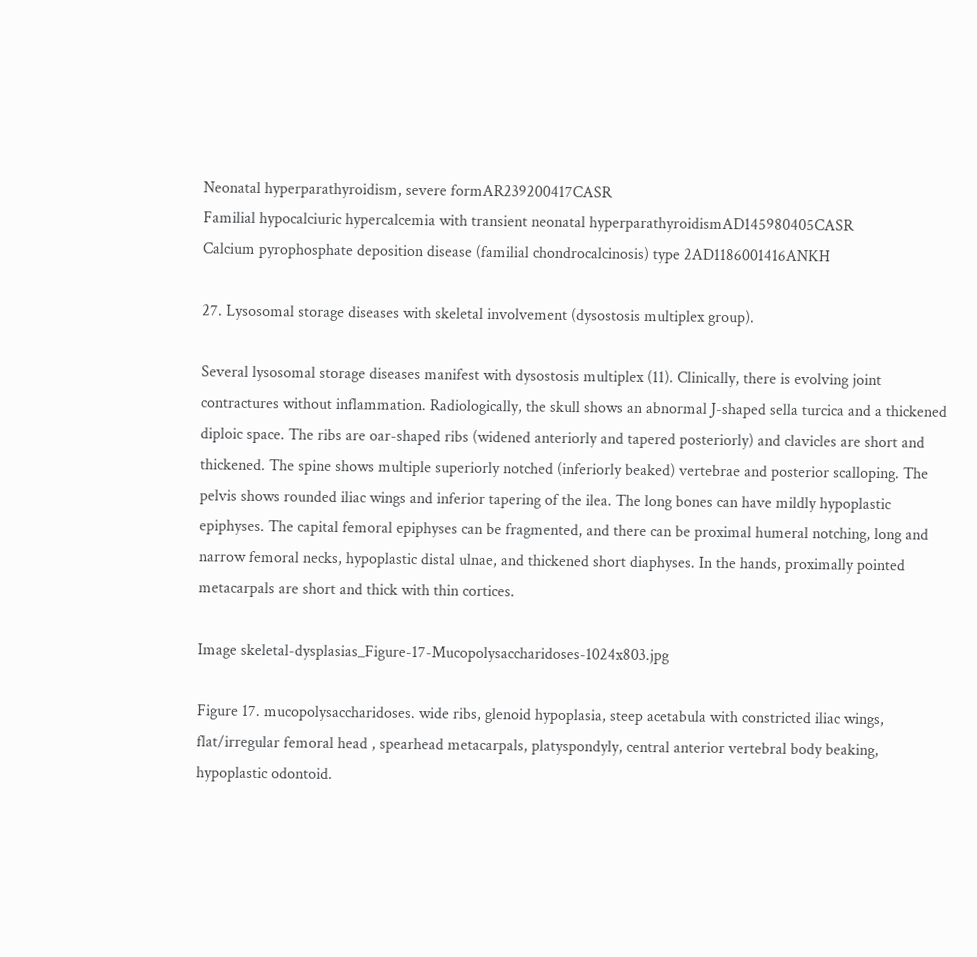Neonatal hyperparathyroidism, severe formAR239200417CASR
Familial hypocalciuric hypercalcemia with transient neonatal hyperparathyroidismAD145980405CASR
Calcium pyrophosphate deposition disease (familial chondrocalcinosis) type 2AD1186001416ANKH

27. Lysosomal storage diseases with skeletal involvement (dysostosis multiplex group).

Several lysosomal storage diseases manifest with dysostosis multiplex (11). Clinically, there is evolving joint contractures without inflammation. Radiologically, the skull shows an abnormal J-shaped sella turcica and a thickened diploic space. The ribs are oar-shaped ribs (widened anteriorly and tapered posteriorly) and clavicles are short and thickened. The spine shows multiple superiorly notched (inferiorly beaked) vertebrae and posterior scalloping. The pelvis shows rounded iliac wings and inferior tapering of the ilea. The long bones can have mildly hypoplastic epiphyses. The capital femoral epiphyses can be fragmented, and there can be proximal humeral notching, long and narrow femoral necks, hypoplastic distal ulnae, and thickened short diaphyses. In the hands, proximally pointed metacarpals are short and thick with thin cortices.

Image skeletal-dysplasias_Figure-17-Mucopolysaccharidoses-1024x803.jpg

Figure 17. mucopolysaccharidoses. wide ribs, glenoid hypoplasia, steep acetabula with constricted iliac wings, flat/irregular femoral head , spearhead metacarpals, platyspondyly, central anterior vertebral body beaking, hypoplastic odontoid.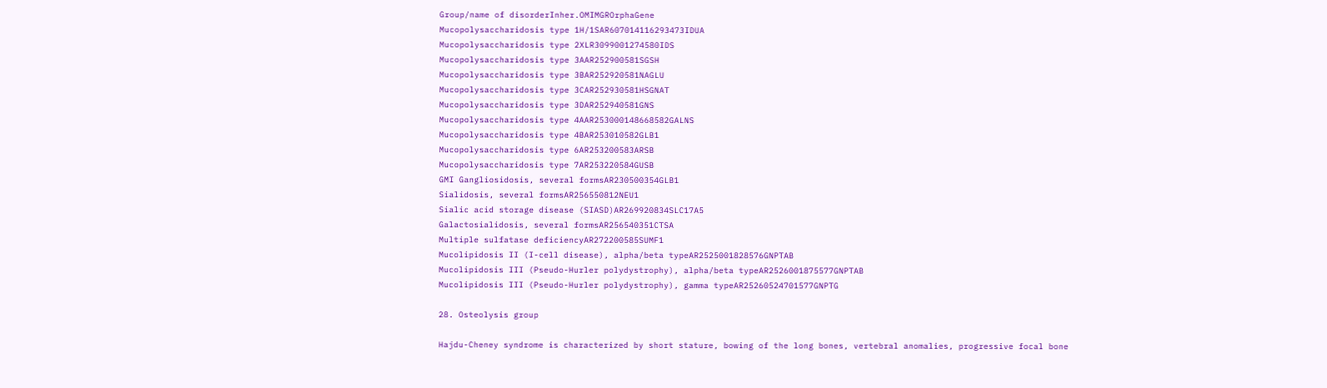Group/name of disorderInher.OMIMGROrphaGene
Mucopolysaccharidosis type 1H/1SAR607014116293473IDUA
Mucopolysaccharidosis type 2XLR3099001274580IDS
Mucopolysaccharidosis type 3AAR252900581SGSH
Mucopolysaccharidosis type 3BAR252920581NAGLU
Mucopolysaccharidosis type 3CAR252930581HSGNAT
Mucopolysaccharidosis type 3DAR252940581GNS
Mucopolysaccharidosis type 4AAR253000148668582GALNS
Mucopolysaccharidosis type 4BAR253010582GLB1
Mucopolysaccharidosis type 6AR253200583ARSB
Mucopolysaccharidosis type 7AR253220584GUSB
GMI Gangliosidosis, several formsAR230500354GLB1
Sialidosis, several formsAR256550812NEU1
Sialic acid storage disease (SIASD)AR269920834SLC17A5
Galactosialidosis, several formsAR256540351CTSA
Multiple sulfatase deficiencyAR272200585SUMF1
Mucolipidosis II (I-cell disease), alpha/beta typeAR2525001828576GNPTAB
Mucolipidosis III (Pseudo-Hurler polydystrophy), alpha/beta typeAR2526001875577GNPTAB
Mucolipidosis III (Pseudo-Hurler polydystrophy), gamma typeAR25260524701577GNPTG

28. Osteolysis group

Hajdu-Cheney syndrome is characterized by short stature, bowing of the long bones, vertebral anomalies, progressive focal bone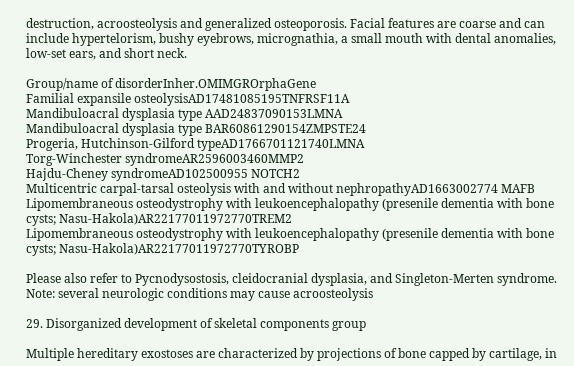destruction, acroosteolysis and generalized osteoporosis. Facial features are coarse and can include hypertelorism, bushy eyebrows, micrognathia, a small mouth with dental anomalies, low-set ears, and short neck.

Group/name of disorderInher.OMIMGROrphaGene
Familial expansile osteolysisAD17481085195TNFRSF11A
Mandibuloacral dysplasia type AAD24837090153LMNA
Mandibuloacral dysplasia type BAR60861290154ZMPSTE24
Progeria, Hutchinson-Gilford typeAD1766701121740LMNA
Torg-Winchester syndromeAR2596003460MMP2
Hajdu-Cheney syndromeAD102500955 NOTCH2
Multicentric carpal-tarsal osteolysis with and without nephropathyAD1663002774 MAFB
Lipomembraneous osteodystrophy with leukoencephalopathy (presenile dementia with bone cysts; Nasu-Hakola)AR22177011972770TREM2
Lipomembraneous osteodystrophy with leukoencephalopathy (presenile dementia with bone cysts; Nasu-Hakola)AR22177011972770TYROBP

Please also refer to Pycnodysostosis, cleidocranial dysplasia, and Singleton-Merten syndrome. Note: several neurologic conditions may cause acroosteolysis

29. Disorganized development of skeletal components group

Multiple hereditary exostoses are characterized by projections of bone capped by cartilage, in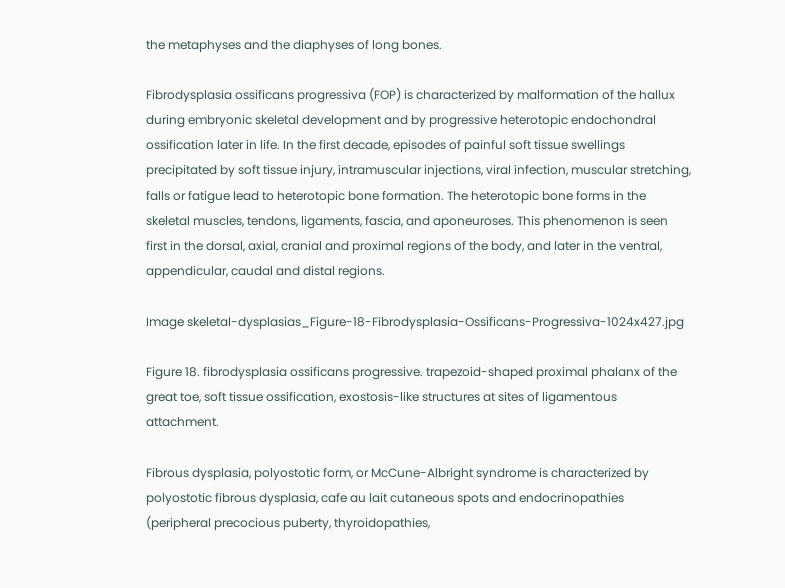the metaphyses and the diaphyses of long bones.

Fibrodysplasia ossificans progressiva (FOP) is characterized by malformation of the hallux during embryonic skeletal development and by progressive heterotopic endochondral ossification later in life. In the first decade, episodes of painful soft tissue swellings precipitated by soft tissue injury, intramuscular injections, viral infection, muscular stretching, falls or fatigue lead to heterotopic bone formation. The heterotopic bone forms in the skeletal muscles, tendons, ligaments, fascia, and aponeuroses. This phenomenon is seen first in the dorsal, axial, cranial and proximal regions of the body, and later in the ventral, appendicular, caudal and distal regions.

Image skeletal-dysplasias_Figure-18-Fibrodysplasia-Ossificans-Progressiva-1024x427.jpg

Figure 18. fibrodysplasia ossificans progressive. trapezoid-shaped proximal phalanx of the great toe, soft tissue ossification, exostosis-like structures at sites of ligamentous attachment.

Fibrous dysplasia, polyostotic form, or McCune-Albright syndrome is characterized by polyostotic fibrous dysplasia, cafe au lait cutaneous spots and endocrinopathies (peripheral precocious puberty, thyroidopathies,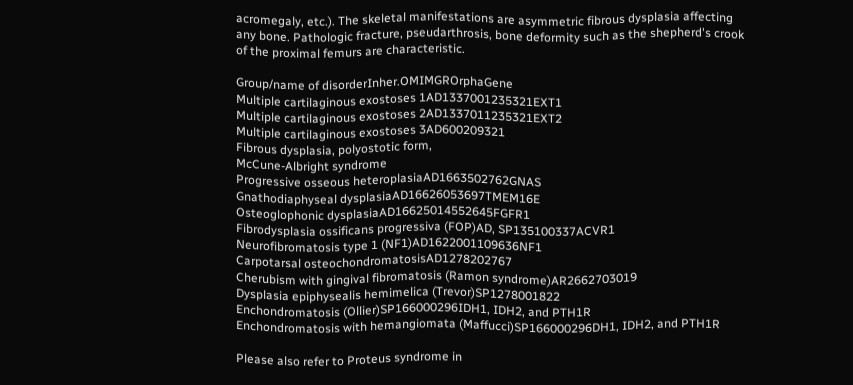acromegaly, etc.). The skeletal manifestations are asymmetric fibrous dysplasia affecting any bone. Pathologic fracture, pseudarthrosis, bone deformity such as the shepherd's crook of the proximal femurs are characteristic.

Group/name of disorderInher.OMIMGROrphaGene
Multiple cartilaginous exostoses 1AD1337001235321EXT1
Multiple cartilaginous exostoses 2AD1337011235321EXT2
Multiple cartilaginous exostoses 3AD600209321
Fibrous dysplasia, polyostotic form,
McCune-Albright syndrome
Progressive osseous heteroplasiaAD1663502762GNAS
Gnathodiaphyseal dysplasiaAD16626053697TMEM16E
Osteoglophonic dysplasiaAD16625014552645FGFR1
Fibrodysplasia ossificans progressiva (FOP)AD, SP135100337ACVR1
Neurofibromatosis type 1 (NF1)AD1622001109636NF1
Carpotarsal osteochondromatosisAD1278202767
Cherubism with gingival fibromatosis (Ramon syndrome)AR2662703019
Dysplasia epiphysealis hemimelica (Trevor)SP1278001822
Enchondromatosis (Ollier)SP166000296IDH1, IDH2, and PTH1R
Enchondromatosis with hemangiomata (Maffucci)SP166000296DH1, IDH2, and PTH1R

Please also refer to Proteus syndrome in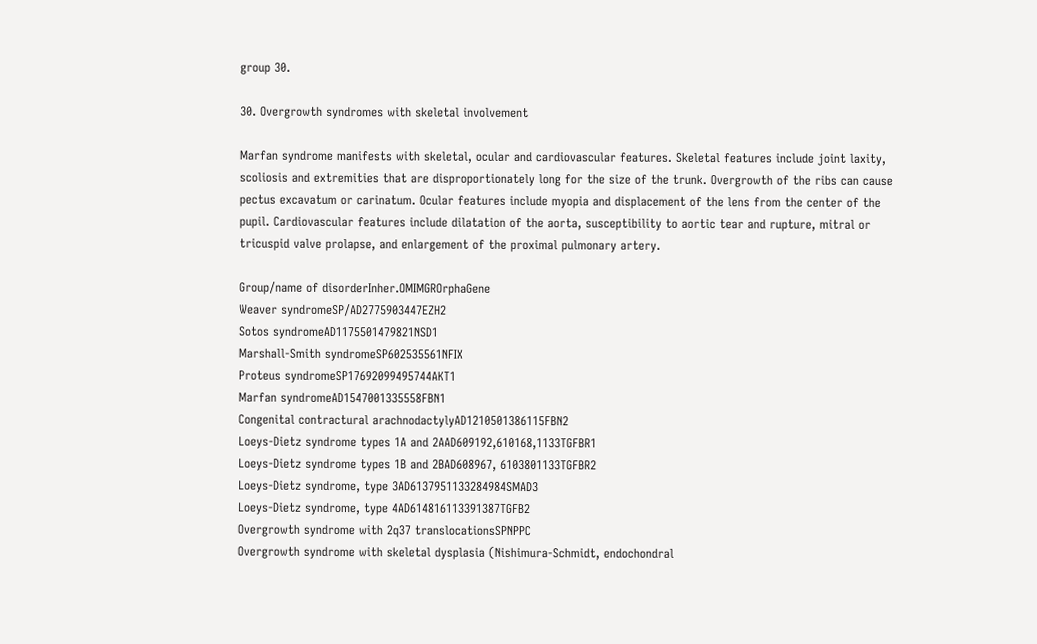group 30.

30. Overgrowth syndromes with skeletal involvement

Marfan syndrome manifests with skeletal, ocular and cardiovascular features. Skeletal features include joint laxity, scoliosis and extremities that are disproportionately long for the size of the trunk. Overgrowth of the ribs can cause pectus excavatum or carinatum. Ocular features include myopia and displacement of the lens from the center of the pupil. Cardiovascular features include dilatation of the aorta, susceptibility to aortic tear and rupture, mitral or tricuspid valve prolapse, and enlargement of the proximal pulmonary artery.

Group/name of disorderInher.OMIMGROrphaGene
Weaver syndromeSP/AD2775903447EZH2
Sotos syndromeAD1175501479821NSD1
Marshall-Smith syndromeSP602535561NFIX
Proteus syndromeSP17692099495744AKT1
Marfan syndromeAD1547001335558FBN1
Congenital contractural arachnodactylyAD1210501386115FBN2
Loeys-Dietz syndrome types 1A and 2AAD609192,610168,1133TGFBR1
Loeys-Dietz syndrome types 1B and 2BAD608967, 6103801133TGFBR2
Loeys-Dietz syndrome, type 3AD6137951133284984SMAD3
Loeys-Dietz syndrome, type 4AD614816113391387TGFB2
Overgrowth syndrome with 2q37 translocationsSPNPPC
Overgrowth syndrome with skeletal dysplasia (Nishimura-Schmidt, endochondral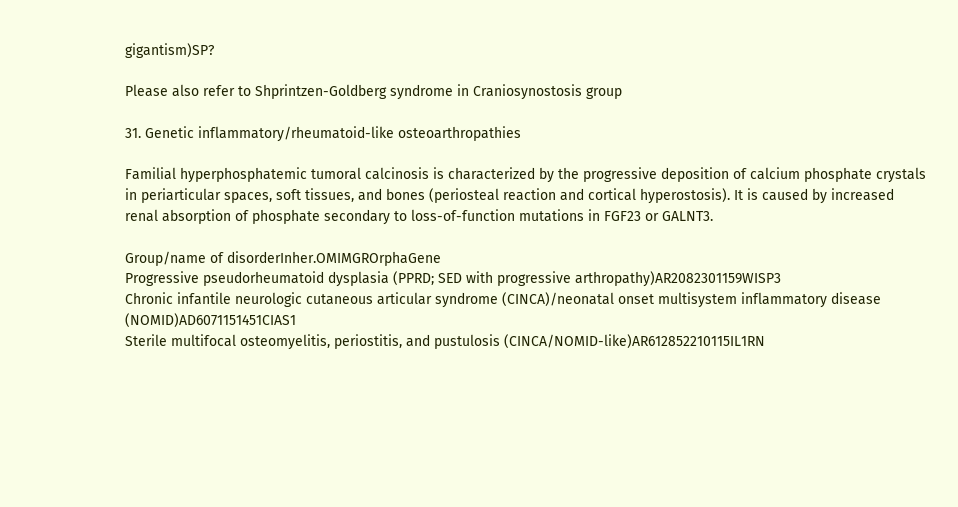gigantism)SP?

Please also refer to Shprintzen-Goldberg syndrome in Craniosynostosis group

31. Genetic inflammatory/rheumatoid-like osteoarthropathies

Familial hyperphosphatemic tumoral calcinosis is characterized by the progressive deposition of calcium phosphate crystals in periarticular spaces, soft tissues, and bones (periosteal reaction and cortical hyperostosis). It is caused by increased renal absorption of phosphate secondary to loss-of-function mutations in FGF23 or GALNT3.

Group/name of disorderInher.OMIMGROrphaGene
Progressive pseudorheumatoid dysplasia (PPRD; SED with progressive arthropathy)AR2082301159WISP3
Chronic infantile neurologic cutaneous articular syndrome (CINCA)/neonatal onset multisystem inflammatory disease (NOMID)AD6071151451CIAS1
Sterile multifocal osteomyelitis, periostitis, and pustulosis (CINCA/NOMID-like)AR612852210115IL1RN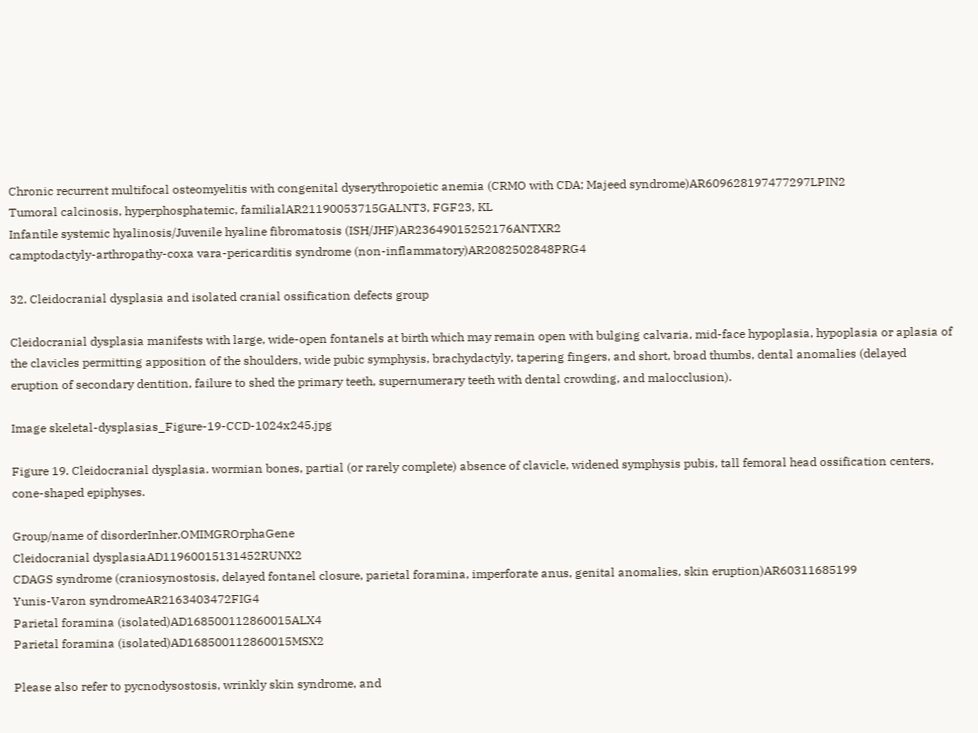Chronic recurrent multifocal osteomyelitis with congenital dyserythropoietic anemia (CRMO with CDA; Majeed syndrome)AR609628197477297LPIN2
Tumoral calcinosis, hyperphosphatemic, familialAR21190053715GALNT3, FGF23, KL
Infantile systemic hyalinosis/Juvenile hyaline fibromatosis (ISH/JHF)AR23649015252176ANTXR2
camptodactyly-arthropathy-coxa vara-pericarditis syndrome (non-inflammatory)AR2082502848PRG4

32. Cleidocranial dysplasia and isolated cranial ossification defects group

Cleidocranial dysplasia manifests with large, wide-open fontanels at birth which may remain open with bulging calvaria, mid-face hypoplasia, hypoplasia or aplasia of the clavicles permitting apposition of the shoulders, wide pubic symphysis, brachydactyly, tapering fingers, and short, broad thumbs, dental anomalies (delayed eruption of secondary dentition, failure to shed the primary teeth, supernumerary teeth with dental crowding, and malocclusion).

Image skeletal-dysplasias_Figure-19-CCD-1024x245.jpg

Figure 19. Cleidocranial dysplasia. wormian bones, partial (or rarely complete) absence of clavicle, widened symphysis pubis, tall femoral head ossification centers, cone-shaped epiphyses.

Group/name of disorderInher.OMIMGROrphaGene
Cleidocranial dysplasiaAD11960015131452RUNX2
CDAGS syndrome (craniosynostosis, delayed fontanel closure, parietal foramina, imperforate anus, genital anomalies, skin eruption)AR60311685199
Yunis-Varon syndromeAR2163403472FIG4
Parietal foramina (isolated)AD168500112860015ALX4
Parietal foramina (isolated)AD168500112860015MSX2

Please also refer to pycnodysostosis, wrinkly skin syndrome, and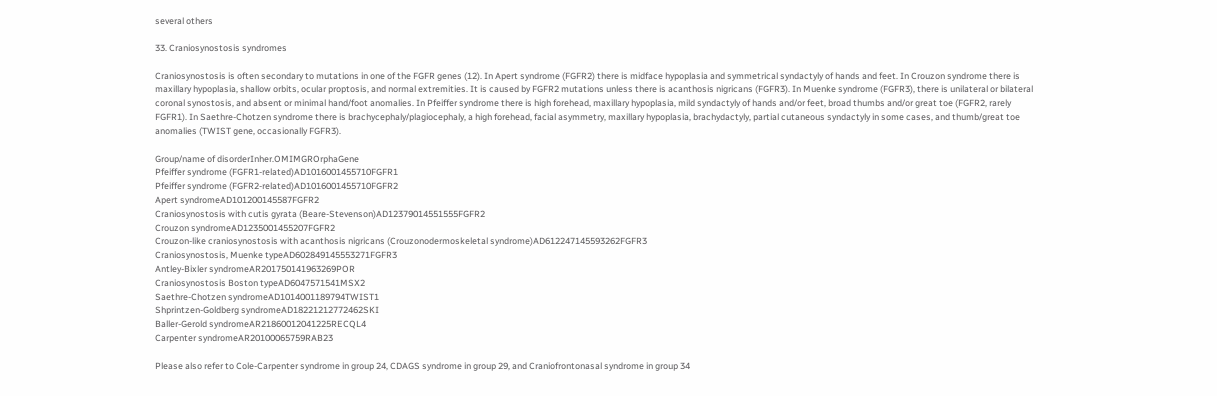several others

33. Craniosynostosis syndromes

Craniosynostosis is often secondary to mutations in one of the FGFR genes (12). In Apert syndrome (FGFR2) there is midface hypoplasia and symmetrical syndactyly of hands and feet. In Crouzon syndrome there is maxillary hypoplasia, shallow orbits, ocular proptosis, and normal extremities. It is caused by FGFR2 mutations unless there is acanthosis nigricans (FGFR3). In Muenke syndrome (FGFR3), there is unilateral or bilateral coronal synostosis, and absent or minimal hand/foot anomalies. In Pfeiffer syndrome there is high forehead, maxillary hypoplasia, mild syndactyly of hands and/or feet, broad thumbs and/or great toe (FGFR2, rarely FGFR1). In Saethre-Chotzen syndrome there is brachycephaly/plagiocephaly, a high forehead, facial asymmetry, maxillary hypoplasia, brachydactyly, partial cutaneous syndactyly in some cases, and thumb/great toe anomalies (TWIST gene, occasionally FGFR3).

Group/name of disorderInher.OMIMGROrphaGene
Pfeiffer syndrome (FGFR1-related)AD1016001455710FGFR1
Pfeiffer syndrome (FGFR2-related)AD1016001455710FGFR2
Apert syndromeAD101200145587FGFR2
Craniosynostosis with cutis gyrata (Beare-Stevenson)AD12379014551555FGFR2
Crouzon syndromeAD1235001455207FGFR2
Crouzon-like craniosynostosis with acanthosis nigricans (Crouzonodermoskeletal syndrome)AD612247145593262FGFR3
Craniosynostosis, Muenke typeAD602849145553271FGFR3
Antley-Bixler syndromeAR201750141963269POR
Craniosynostosis Boston typeAD6047571541MSX2
Saethre-Chotzen syndromeAD1014001189794TWIST1
Shprintzen-Goldberg syndromeAD18221212772462SKI
Baller-Gerold syndromeAR21860012041225RECQL4
Carpenter syndromeAR20100065759RAB23

Please also refer to Cole-Carpenter syndrome in group 24, CDAGS syndrome in group 29, and Craniofrontonasal syndrome in group 34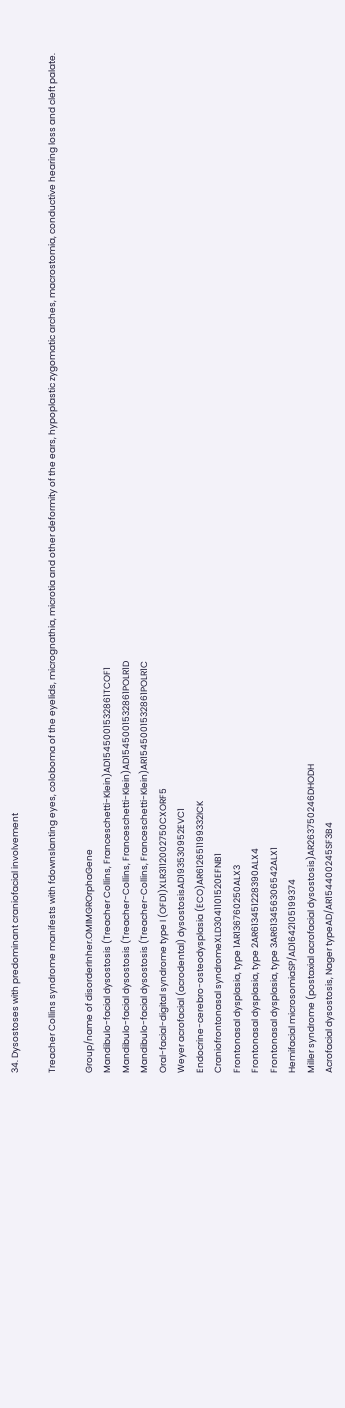34. Dysostoses with predominant craniofacial involvement

Treacher Collins syndrome manifests with fdownslanting eyes, coloboma of the eyelids, micrognathia, microtia and other deformity of the ears, hypoplastic zygomatic arches, macrostomia, conductive hearing loss and cleft palate.

Group/name of disorderInher.OMIMGROrphaGene
Mandibulo-facial dysostosis (Treacher Collins, Franceschetti-Klein)AD1545001532861TCOF1
Mandibulo-facial dysostosis (Treacher-Collins, Franceschetti-Klein)AD1545001532861POLR1D
Mandibulo-facial dysostosis (Treacher-Collins, Franceschetti-Klein)AR1545001532861POLR1C
Oral-facial-digital syndrome type I (OFD1)XLR3112002750CXORF5
Weyer acrofacial (acrodental) dysostosisAD193530952EVC1
Endocrine-cerebro-osteodysplasia (ECO)AR612651199332ICK
Craniofrontonasal syndromeXLD3041101520EFNB1
Frontonasal dysplasia, type 1AR136760250ALX3
Frontonasal dysplasia, type 2AR613451228390ALX4
Frontonasal dysplasia, type 3AR613456306542ALX1
Hemifacial microsomiaSP/AD1642105199374
Miller syndrome (postaxial acrofacial dysostosis)AR263750246DHODH
Acrofacial dysostosis, Nager typeAD/AR154400245SF3B4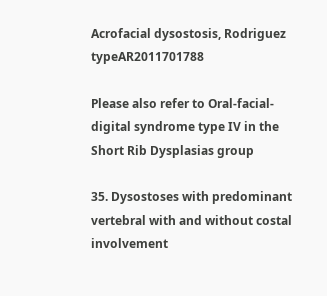Acrofacial dysostosis, Rodriguez typeAR2011701788

Please also refer to Oral-facial-digital syndrome type IV in the Short Rib Dysplasias group

35. Dysostoses with predominant vertebral with and without costal involvement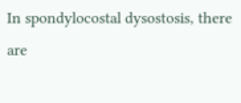In spondylocostal dysostosis, there are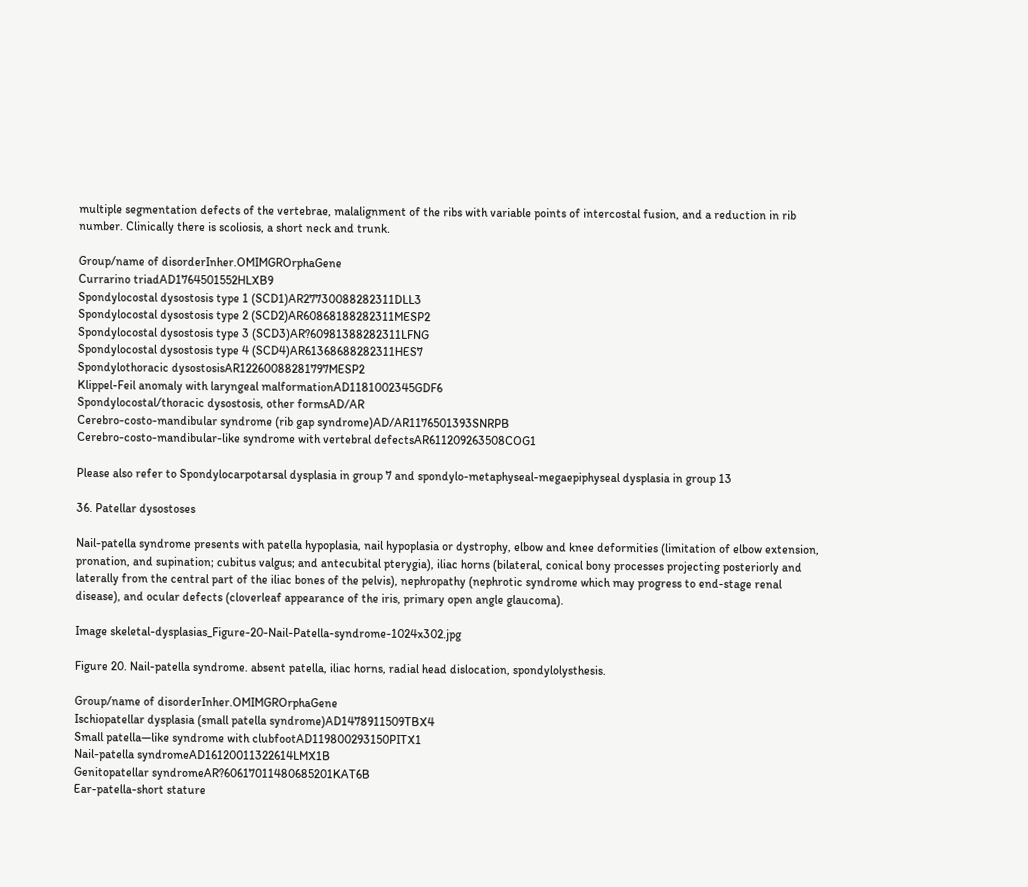multiple segmentation defects of the vertebrae, malalignment of the ribs with variable points of intercostal fusion, and a reduction in rib number. Clinically there is scoliosis, a short neck and trunk.

Group/name of disorderInher.OMIMGROrphaGene
Currarino triadAD1764501552HLXB9
Spondylocostal dysostosis type 1 (SCD1)AR27730088282311DLL3
Spondylocostal dysostosis type 2 (SCD2)AR60868188282311MESP2
Spondylocostal dysostosis type 3 (SCD3)AR?60981388282311LFNG
Spondylocostal dysostosis type 4 (SCD4)AR61368688282311HES7
Spondylothoracic dysostosisAR12260088281797MESP2
Klippel-Feil anomaly with laryngeal malformationAD1181002345GDF6
Spondylocostal/thoracic dysostosis, other formsAD/AR
Cerebro-costo-mandibular syndrome (rib gap syndrome)AD/AR1176501393SNRPB
Cerebro-costo-mandibular-like syndrome with vertebral defectsAR611209263508COG1

Please also refer to Spondylocarpotarsal dysplasia in group 7 and spondylo-metaphyseal-megaepiphyseal dysplasia in group 13

36. Patellar dysostoses

Nail-patella syndrome presents with patella hypoplasia, nail hypoplasia or dystrophy, elbow and knee deformities (limitation of elbow extension, pronation, and supination; cubitus valgus; and antecubital pterygia), iliac horns (bilateral, conical bony processes projecting posteriorly and laterally from the central part of the iliac bones of the pelvis), nephropathy (nephrotic syndrome which may progress to end-stage renal disease), and ocular defects (cloverleaf appearance of the iris, primary open angle glaucoma).

Image skeletal-dysplasias_Figure-20-Nail-Patella-syndrome-1024x302.jpg

Figure 20. Nail-patella syndrome. absent patella, iliac horns, radial head dislocation, spondylolysthesis.

Group/name of disorderInher.OMIMGROrphaGene
Ischiopatellar dysplasia (small patella syndrome)AD1478911509TBX4
Small patella—like syndrome with clubfootAD119800293150PITX1
Nail-patella syndromeAD16120011322614LMX1B
Genitopatellar syndromeAR?60617011480685201KAT6B
Ear-patella-short stature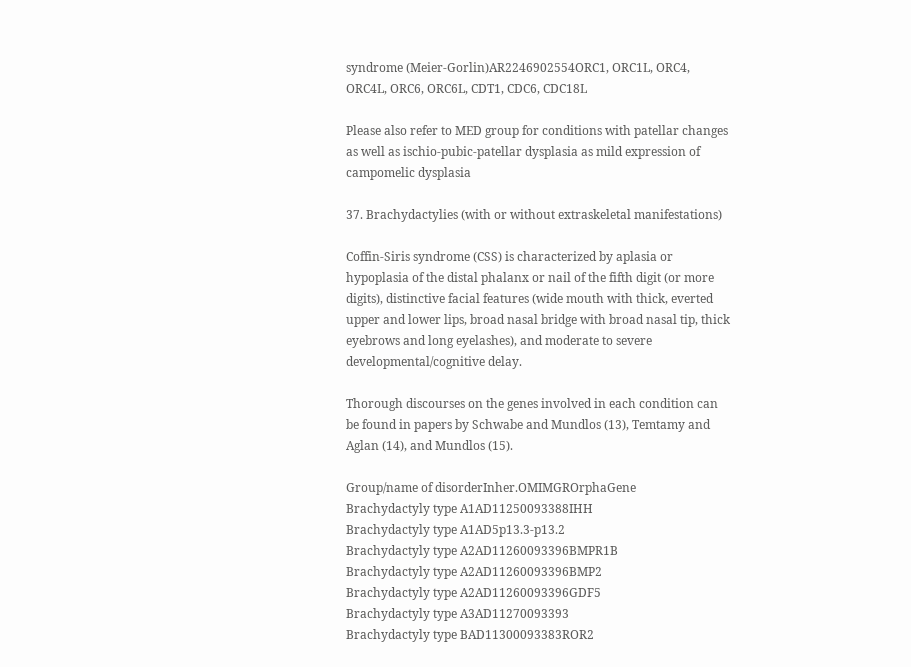syndrome (Meier-Gorlin)AR2246902554ORC1, ORC1L, ORC4, ORC4L, ORC6, ORC6L, CDT1, CDC6, CDC18L

Please also refer to MED group for conditions with patellar changes as well as ischio-pubic-patellar dysplasia as mild expression of campomelic dysplasia

37. Brachydactylies (with or without extraskeletal manifestations)

Coffin-Siris syndrome (CSS) is characterized by aplasia or hypoplasia of the distal phalanx or nail of the fifth digit (or more digits), distinctive facial features (wide mouth with thick, everted upper and lower lips, broad nasal bridge with broad nasal tip, thick eyebrows and long eyelashes), and moderate to severe developmental/cognitive delay.

Thorough discourses on the genes involved in each condition can be found in papers by Schwabe and Mundlos (13), Temtamy and Aglan (14), and Mundlos (15).

Group/name of disorderInher.OMIMGROrphaGene
Brachydactyly type A1AD11250093388IHH
Brachydactyly type A1AD5p13.3-p13.2
Brachydactyly type A2AD11260093396BMPR1B
Brachydactyly type A2AD11260093396BMP2
Brachydactyly type A2AD11260093396GDF5
Brachydactyly type A3AD11270093393
Brachydactyly type BAD11300093383ROR2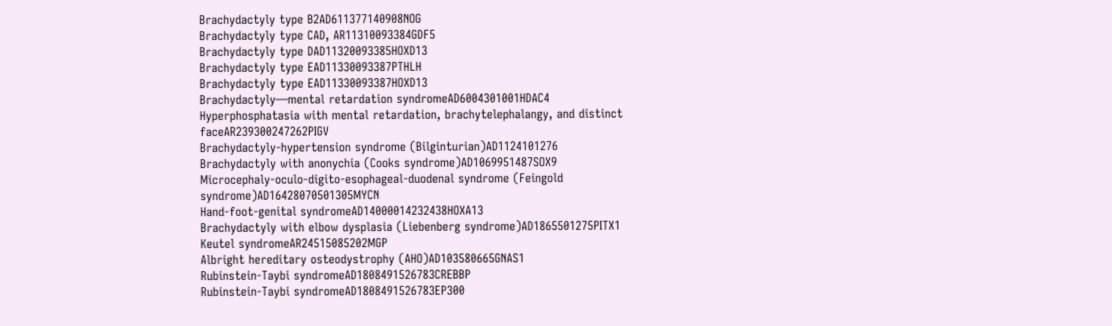Brachydactyly type B2AD611377140908NOG
Brachydactyly type CAD, AR11310093384GDF5
Brachydactyly type DAD11320093385HOXD13
Brachydactyly type EAD11330093387PTHLH
Brachydactyly type EAD11330093387HOXD13
Brachydactyly—mental retardation syndromeAD6004301001HDAC4
Hyperphosphatasia with mental retardation, brachytelephalangy, and distinct faceAR239300247262PIGV
Brachydactyly-hypertension syndrome (Bilginturian)AD1124101276
Brachydactyly with anonychia (Cooks syndrome)AD1069951487SOX9
Microcephaly-oculo-digito-esophageal-duodenal syndrome (Feingold syndrome)AD16428070501305MYCN
Hand-foot-genital syndromeAD14000014232438HOXA13
Brachydactyly with elbow dysplasia (Liebenberg syndrome)AD1865501275PITX1
Keutel syndromeAR24515085202MGP
Albright hereditary osteodystrophy (AHO)AD103580665GNAS1
Rubinstein-Taybi syndromeAD1808491526783CREBBP
Rubinstein-Taybi syndromeAD1808491526783EP300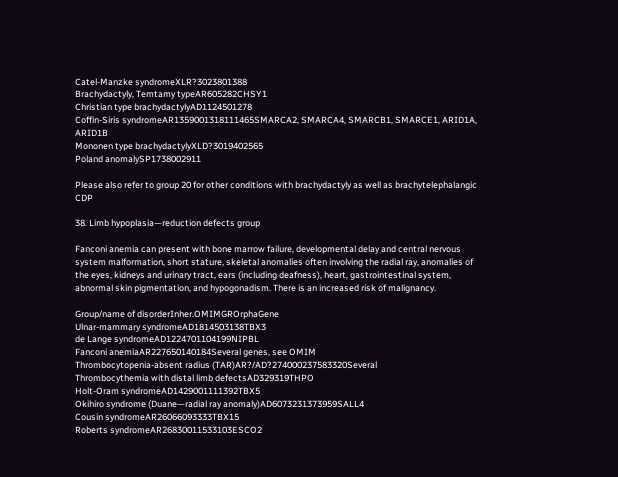Catel-Manzke syndromeXLR?3023801388
Brachydactyly, Temtamy typeAR605282CHSY1
Christian type brachydactylyAD1124501278
Coffin-Siris syndromeAR1359001318111465SMARCA2, SMARCA4, SMARCB1, SMARCE1, ARID1A, ARID1B
Mononen type brachydactylyXLD?3019402565
Poland anomalySP1738002911

Please also refer to group 20 for other conditions with brachydactyly as well as brachytelephalangic CDP

38. Limb hypoplasia—reduction defects group

Fanconi anemia can present with bone marrow failure, developmental delay and central nervous system malformation, short stature, skeletal anomalies often involving the radial ray, anomalies of the eyes, kidneys and urinary tract, ears (including deafness), heart, gastrointestinal system, abnormal skin pigmentation, and hypogonadism. There is an increased risk of malignancy.

Group/name of disorderInher.OMIMGROrphaGene
Ulnar-mammary syndromeAD1814503138TBX3
de Lange syndromeAD1224701104199NIPBL
Fanconi anemiaAR227650140184Several genes, see OMIM
Thrombocytopenia-absent radius (TAR)AR?/AD?274000237583320Several
Thrombocythemia with distal limb defectsAD329319THPO
Holt-Oram syndromeAD1429001111392TBX5
Okihiro syndrome (Duane—radial ray anomaly)AD6073231373959SALL4
Cousin syndromeAR26066093333TBX15
Roberts syndromeAR26830011533103ESCO2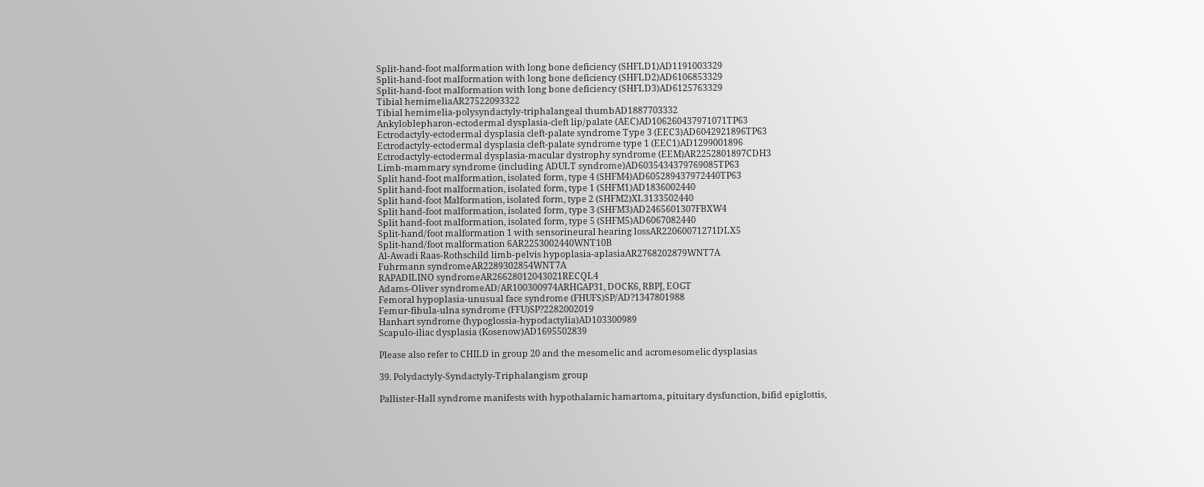Split-hand-foot malformation with long bone deficiency (SHFLD1)AD1191003329
Split-hand-foot malformation with long bone deficiency (SHFLD2)AD6106853329
Split-hand-foot malformation with long bone deficiency (SHFLD3)AD6125763329
Tibial hemimeliaAR27522093322
Tibial hemimelia-polysyndactyly-triphalangeal thumbAD1887703332
Ankyloblepharon-ectodermal dysplasia-cleft lip/palate (AEC)AD106260437971071TP63
Ectrodactyly-ectodermal dysplasia cleft-palate syndrome Type 3 (EEC3)AD6042921896TP63
Ectrodactyly-ectodermal dysplasia cleft-palate syndrome type 1 (EEC1)AD1299001896
Ectrodactyly-ectodermal dysplasia-macular dystrophy syndrome (EEM)AR2252801897CDH3
Limb-mammary syndrome (including ADULT syndrome)AD6035434379769085TP63
Split hand-foot malformation, isolated form, type 4 (SHFM4)AD605289437972440TP63
Split hand-foot malformation, isolated form, type 1 (SHFM1)AD1836002440
Split hand-foot Malformation, isolated form, type 2 (SHFM2)XL3133502440
Split hand-foot malformation, isolated form, type 3 (SHFM3)AD2465601307FBXW4
Split hand-foot malformation, isolated form, type 5 (SHFM5)AD6067082440
Split-hand/foot malformation 1 with sensorineural hearing lossAR22060071271DLX5
Split-hand/foot malformation 6AR2253002440WNT10B
Al-Awadi Raas-Rothschild limb-pelvis hypoplasia-aplasiaAR2768202879WNT7A
Fuhrmann syndromeAR2289302854WNT7A
RAPADILINO syndromeAR26628012043021RECQL4
Adams-Oliver syndromeAD/AR100300974ARHGAP31, DOCK6, RBPJ, EOGT
Femoral hypoplasia-unusual face syndrome (FHUFS)SP/AD?1347801988
Femur-fibula-ulna syndrome (FFU)SP?2282002019
Hanhart syndrome (hypoglossia-hypodactylia)AD103300989
Scapulo-iliac dysplasia (Kosenow)AD1695502839

Please also refer to CHILD in group 20 and the mesomelic and acromesomelic dysplasias

39. Polydactyly-Syndactyly-Triphalangism group

Pallister-Hall syndrome manifests with hypothalamic hamartoma, pituitary dysfunction, bifid epiglottis,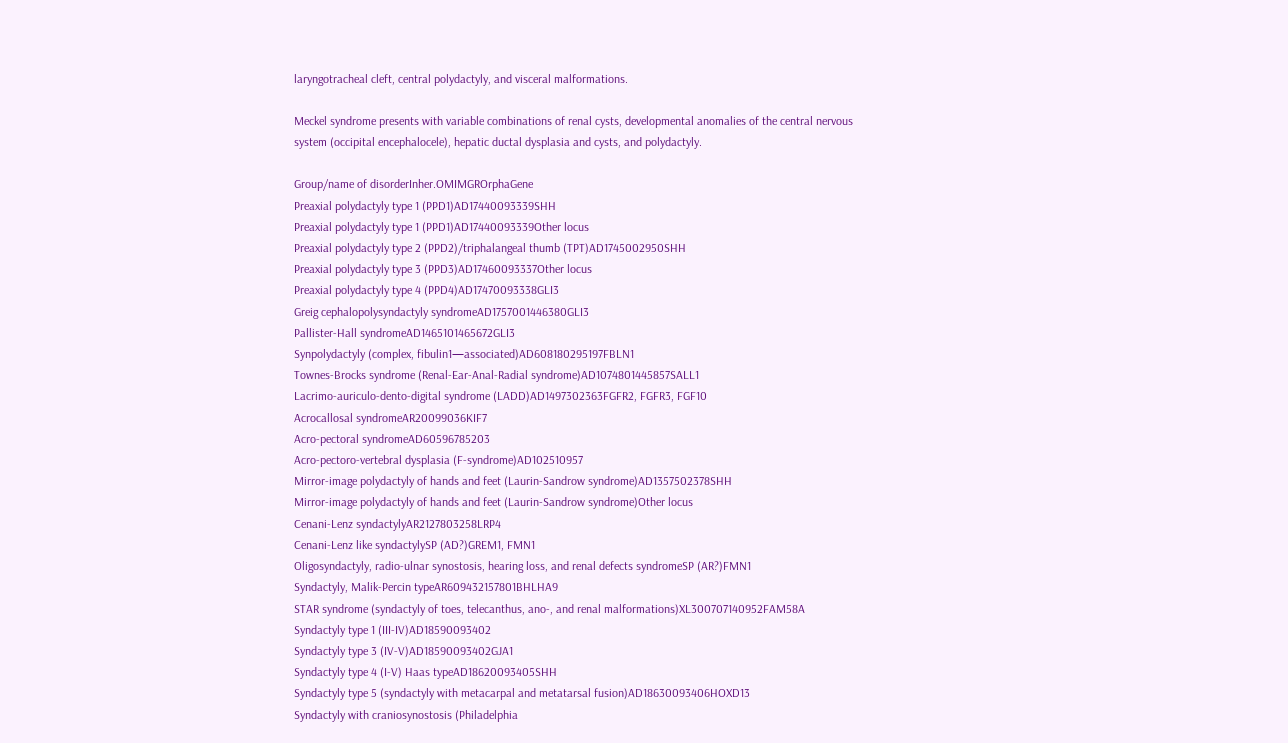laryngotracheal cleft, central polydactyly, and visceral malformations.

Meckel syndrome presents with variable combinations of renal cysts, developmental anomalies of the central nervous system (occipital encephalocele), hepatic ductal dysplasia and cysts, and polydactyly.

Group/name of disorderInher.OMIMGROrphaGene
Preaxial polydactyly type 1 (PPD1)AD17440093339SHH
Preaxial polydactyly type 1 (PPD1)AD17440093339Other locus
Preaxial polydactyly type 2 (PPD2)/triphalangeal thumb (TPT)AD1745002950SHH
Preaxial polydactyly type 3 (PPD3)AD17460093337Other locus
Preaxial polydactyly type 4 (PPD4)AD17470093338GLI3
Greig cephalopolysyndactyly syndromeAD1757001446380GLI3
Pallister-Hall syndromeAD1465101465672GLI3
Synpolydactyly (complex, fibulin1—associated)AD608180295197FBLN1
Townes-Brocks syndrome (Renal-Ear-Anal-Radial syndrome)AD1074801445857SALL1
Lacrimo-auriculo-dento-digital syndrome (LADD)AD1497302363FGFR2, FGFR3, FGF10
Acrocallosal syndromeAR20099036KIF7
Acro-pectoral syndromeAD60596785203
Acro-pectoro-vertebral dysplasia (F-syndrome)AD102510957
Mirror-image polydactyly of hands and feet (Laurin-Sandrow syndrome)AD1357502378SHH
Mirror-image polydactyly of hands and feet (Laurin-Sandrow syndrome)Other locus
Cenani-Lenz syndactylyAR2127803258LRP4
Cenani-Lenz like syndactylySP (AD?)GREM1, FMN1
Oligosyndactyly, radio-ulnar synostosis, hearing loss, and renal defects syndromeSP (AR?)FMN1
Syndactyly, Malik-Percin typeAR609432157801BHLHA9
STAR syndrome (syndactyly of toes, telecanthus, ano-, and renal malformations)XL300707140952FAM58A
Syndactyly type 1 (III-IV)AD18590093402
Syndactyly type 3 (IV-V)AD18590093402GJA1
Syndactyly type 4 (I-V) Haas typeAD18620093405SHH
Syndactyly type 5 (syndactyly with metacarpal and metatarsal fusion)AD18630093406HOXD13
Syndactyly with craniosynostosis (Philadelphia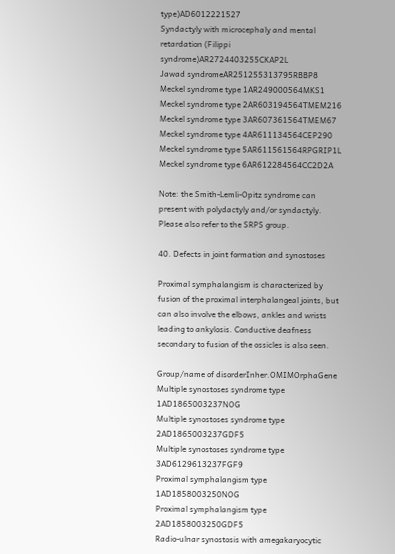type)AD6012221527
Syndactyly with microcephaly and mental retardation (Filippi syndrome)AR2724403255CKAP2L
Jawad syndromeAR251255313795RBBP8
Meckel syndrome type 1AR249000564MKS1
Meckel syndrome type 2AR603194564TMEM216
Meckel syndrome type 3AR607361564TMEM67
Meckel syndrome type 4AR611134564CEP290
Meckel syndrome type 5AR611561564RPGRIP1L
Meckel syndrome type 6AR612284564CC2D2A

Note: the Smith-Lemli-Opitz syndrome can present with polydactyly and/or syndactyly. Please also refer to the SRPS group.

40. Defects in joint formation and synostoses

Proximal symphalangism is characterized by fusion of the proximal interphalangeal joints, but can also involve the elbows, ankles and wrists leading to ankylosis. Conductive deafness secondary to fusion of the ossicles is also seen.

Group/name of disorderInher.OMIMOrphaGene
Multiple synostoses syndrome type 1AD1865003237NOG
Multiple synostoses syndrome type 2AD1865003237GDF5
Multiple synostoses syndrome type 3AD6129613237FGF9
Proximal symphalangism type 1AD1858003250NOG
Proximal symphalangism type 2AD1858003250GDF5
Radio-ulnar synostosis with amegakaryocytic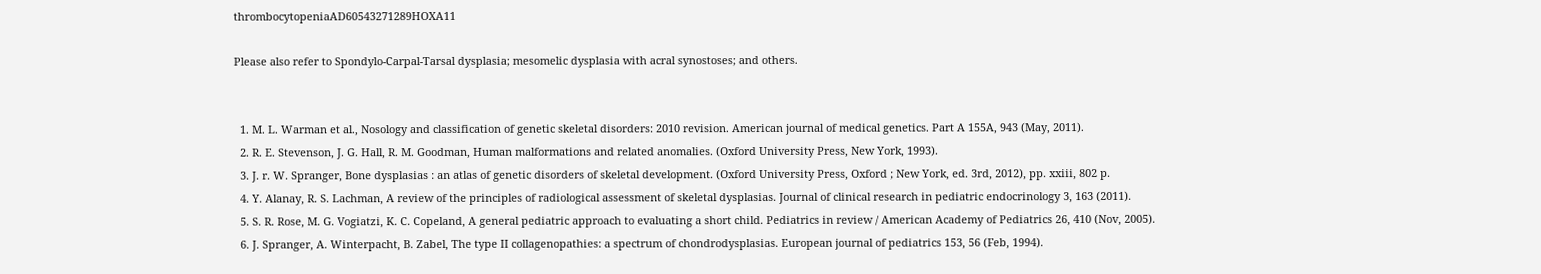thrombocytopeniaAD60543271289HOXA11

Please also refer to Spondylo-Carpal-Tarsal dysplasia; mesomelic dysplasia with acral synostoses; and others.


  1. M. L. Warman et al., Nosology and classification of genetic skeletal disorders: 2010 revision. American journal of medical genetics. Part A 155A, 943 (May, 2011).
  2. R. E. Stevenson, J. G. Hall, R. M. Goodman, Human malformations and related anomalies. (Oxford University Press, New York, 1993).
  3. J. r. W. Spranger, Bone dysplasias : an atlas of genetic disorders of skeletal development. (Oxford University Press, Oxford ; New York, ed. 3rd, 2012), pp. xxiii, 802 p.
  4. Y. Alanay, R. S. Lachman, A review of the principles of radiological assessment of skeletal dysplasias. Journal of clinical research in pediatric endocrinology 3, 163 (2011).
  5. S. R. Rose, M. G. Vogiatzi, K. C. Copeland, A general pediatric approach to evaluating a short child. Pediatrics in review / American Academy of Pediatrics 26, 410 (Nov, 2005).
  6. J. Spranger, A. Winterpacht, B. Zabel, The type II collagenopathies: a spectrum of chondrodysplasias. European journal of pediatrics 153, 56 (Feb, 1994).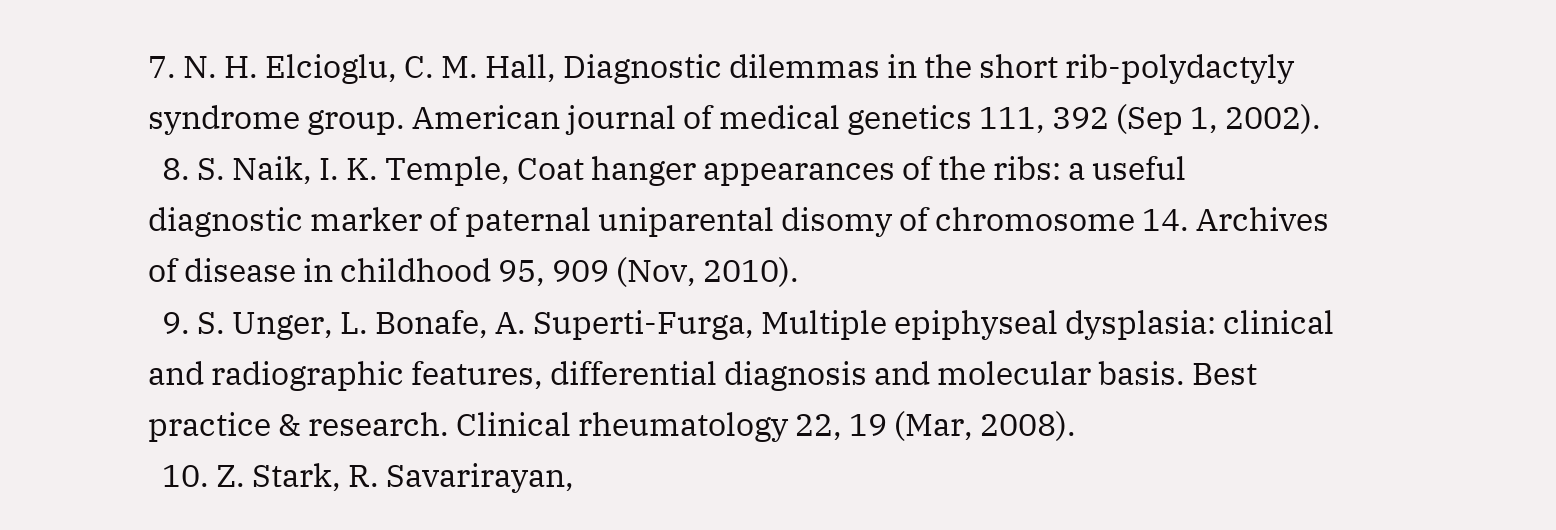7. N. H. Elcioglu, C. M. Hall, Diagnostic dilemmas in the short rib-polydactyly syndrome group. American journal of medical genetics 111, 392 (Sep 1, 2002).
  8. S. Naik, I. K. Temple, Coat hanger appearances of the ribs: a useful diagnostic marker of paternal uniparental disomy of chromosome 14. Archives of disease in childhood 95, 909 (Nov, 2010).
  9. S. Unger, L. Bonafe, A. Superti-Furga, Multiple epiphyseal dysplasia: clinical and radiographic features, differential diagnosis and molecular basis. Best practice & research. Clinical rheumatology 22, 19 (Mar, 2008).
  10. Z. Stark, R. Savarirayan,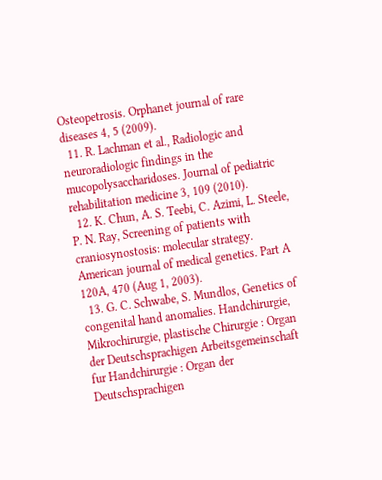Osteopetrosis. Orphanet journal of rare diseases 4, 5 (2009).
  11. R. Lachman et al., Radiologic and neuroradiologic findings in the mucopolysaccharidoses. Journal of pediatric rehabilitation medicine 3, 109 (2010).
  12. K. Chun, A. S. Teebi, C. Azimi, L. Steele, P. N. Ray, Screening of patients with craniosynostosis: molecular strategy. American journal of medical genetics. Part A 120A, 470 (Aug 1, 2003).
  13. G. C. Schwabe, S. Mundlos, Genetics of congenital hand anomalies. Handchirurgie, Mikrochirurgie, plastische Chirurgie : Organ der Deutschsprachigen Arbeitsgemeinschaft fur Handchirurgie : Organ der Deutschsprachigen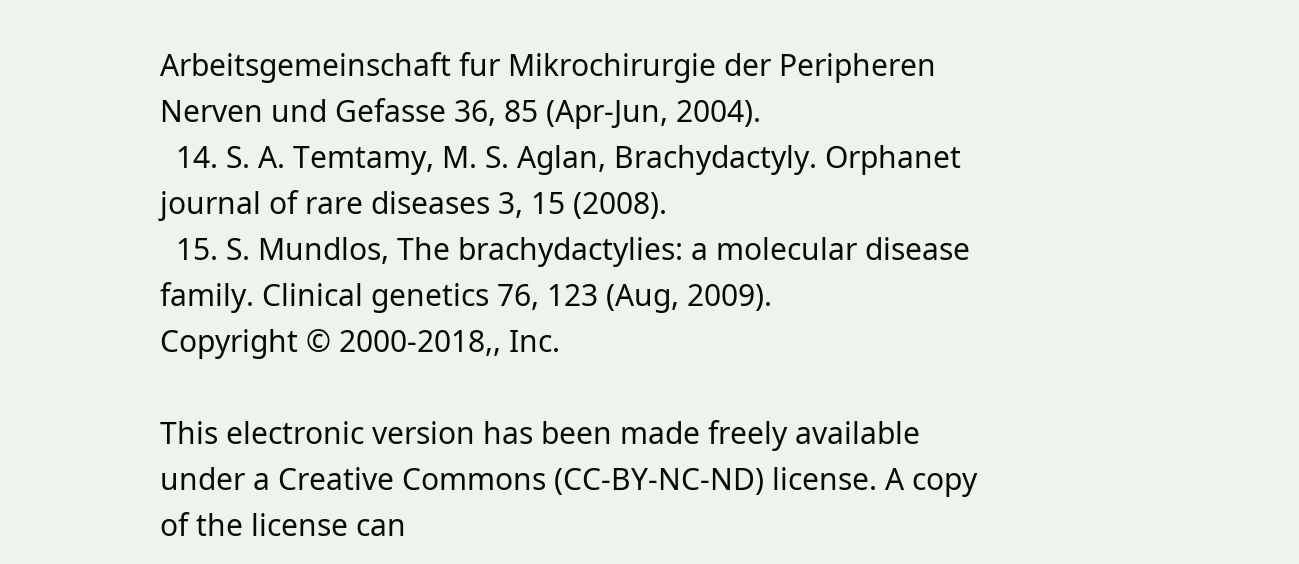Arbeitsgemeinschaft fur Mikrochirurgie der Peripheren Nerven und Gefasse 36, 85 (Apr-Jun, 2004).
  14. S. A. Temtamy, M. S. Aglan, Brachydactyly. Orphanet journal of rare diseases 3, 15 (2008).
  15. S. Mundlos, The brachydactylies: a molecular disease family. Clinical genetics 76, 123 (Aug, 2009).
Copyright © 2000-2018,, Inc.

This electronic version has been made freely available under a Creative Commons (CC-BY-NC-ND) license. A copy of the license can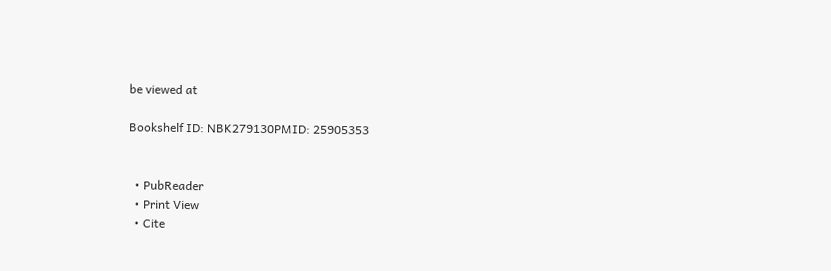be viewed at

Bookshelf ID: NBK279130PMID: 25905353


  • PubReader
  • Print View
  • Cite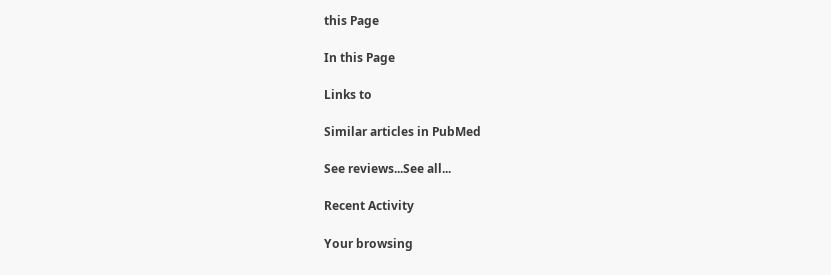this Page

In this Page

Links to

Similar articles in PubMed

See reviews...See all...

Recent Activity

Your browsing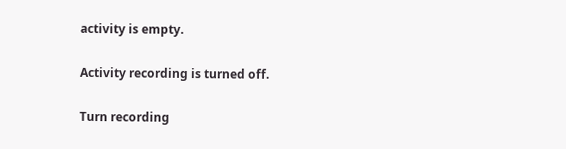activity is empty.

Activity recording is turned off.

Turn recording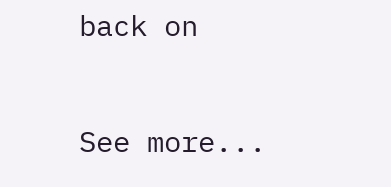back on

See more...